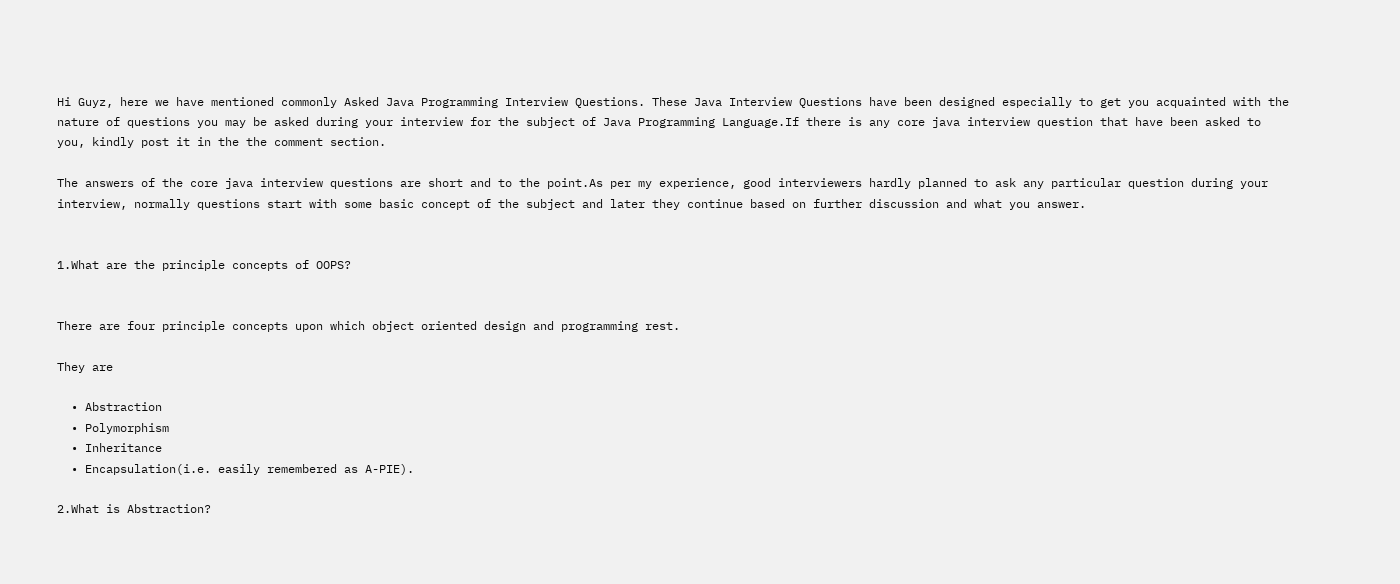Hi Guyz, here we have mentioned commonly Asked Java Programming Interview Questions. These Java Interview Questions have been designed especially to get you acquainted with the nature of questions you may be asked during your interview for the subject of Java Programming Language.If there is any core java interview question that have been asked to you, kindly post it in the the comment section.

The answers of the core java interview questions are short and to the point.As per my experience, good interviewers hardly planned to ask any particular question during your interview, normally questions start with some basic concept of the subject and later they continue based on further discussion and what you answer.


1.What are the principle concepts of OOPS?


There are four principle concepts upon which object oriented design and programming rest.

They are

  • Abstraction
  • Polymorphism
  • Inheritance
  • Encapsulation(i.e. easily remembered as A-PIE).

2.What is Abstraction?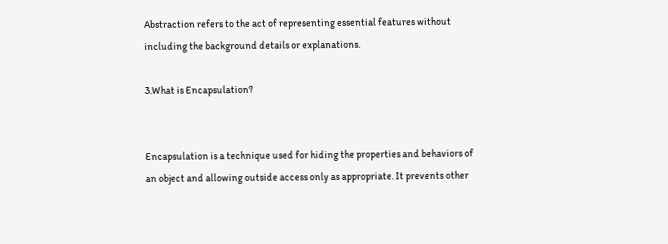Abstraction refers to the act of representing essential features without including the background details or explanations.

3.What is Encapsulation?


Encapsulation is a technique used for hiding the properties and behaviors of an object and allowing outside access only as appropriate. It prevents other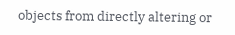objects from directly altering or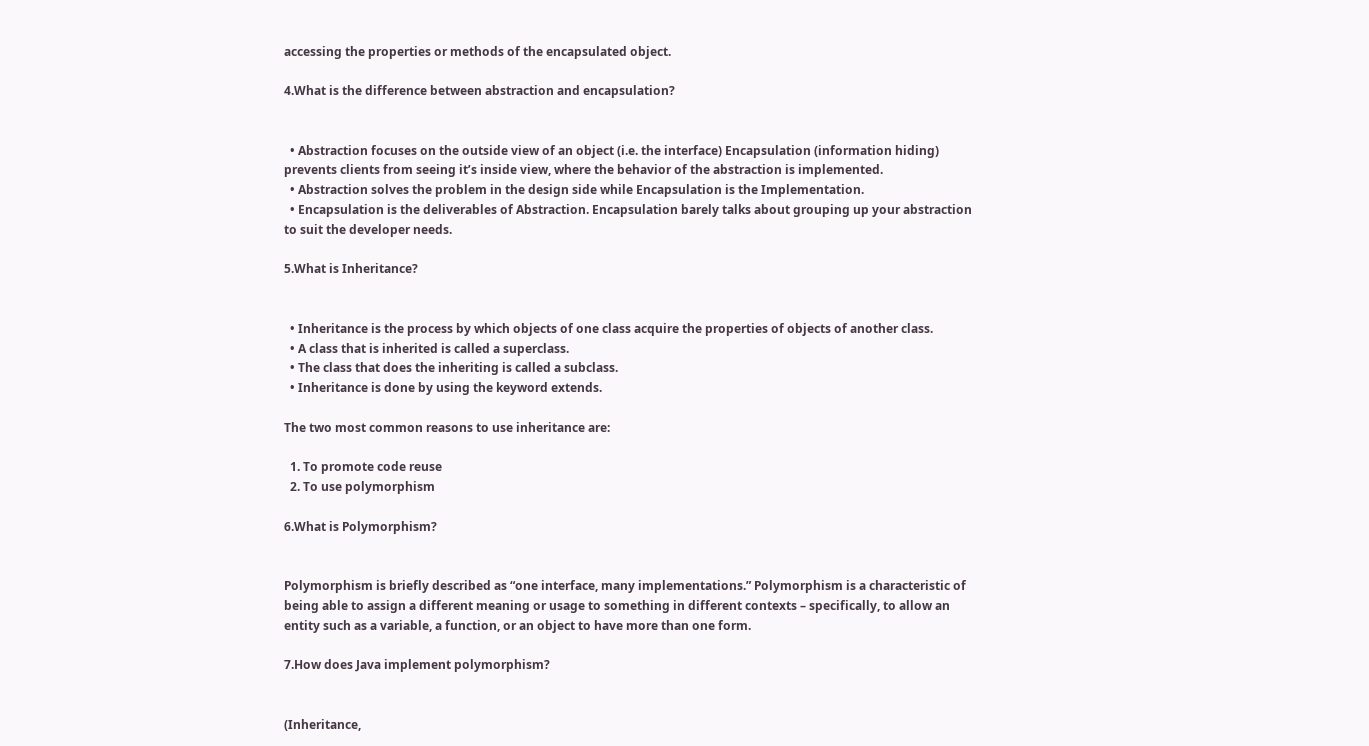accessing the properties or methods of the encapsulated object.

4.What is the difference between abstraction and encapsulation?


  • Abstraction focuses on the outside view of an object (i.e. the interface) Encapsulation (information hiding) prevents clients from seeing it’s inside view, where the behavior of the abstraction is implemented.
  • Abstraction solves the problem in the design side while Encapsulation is the Implementation.
  • Encapsulation is the deliverables of Abstraction. Encapsulation barely talks about grouping up your abstraction to suit the developer needs.

5.What is Inheritance?


  • Inheritance is the process by which objects of one class acquire the properties of objects of another class.
  • A class that is inherited is called a superclass.
  • The class that does the inheriting is called a subclass.
  • Inheritance is done by using the keyword extends.

The two most common reasons to use inheritance are:

  1. To promote code reuse
  2. To use polymorphism

6.What is Polymorphism?


Polymorphism is briefly described as “one interface, many implementations.” Polymorphism is a characteristic of being able to assign a different meaning or usage to something in different contexts – specifically, to allow an entity such as a variable, a function, or an object to have more than one form.

7.How does Java implement polymorphism?


(Inheritance,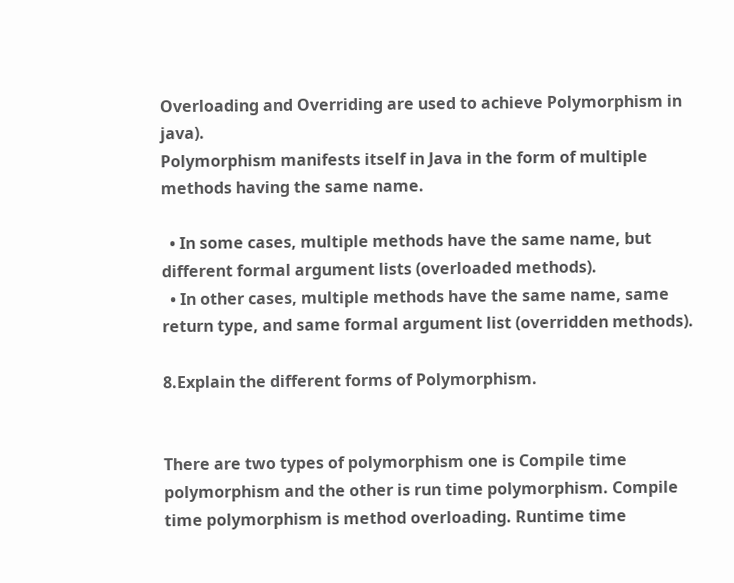Overloading and Overriding are used to achieve Polymorphism in java).
Polymorphism manifests itself in Java in the form of multiple methods having the same name.

  • In some cases, multiple methods have the same name, but different formal argument lists (overloaded methods).
  • In other cases, multiple methods have the same name, same return type, and same formal argument list (overridden methods).

8.Explain the different forms of Polymorphism.


There are two types of polymorphism one is Compile time polymorphism and the other is run time polymorphism. Compile time polymorphism is method overloading. Runtime time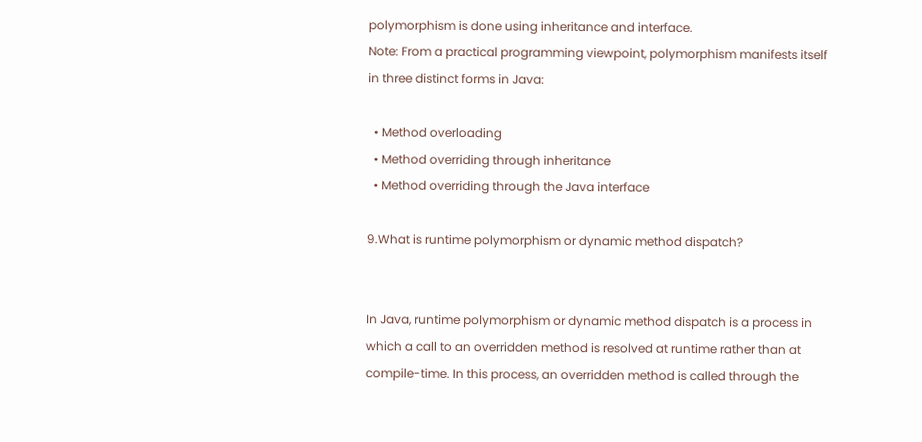polymorphism is done using inheritance and interface.
Note: From a practical programming viewpoint, polymorphism manifests itself in three distinct forms in Java:

  • Method overloading
  • Method overriding through inheritance
  • Method overriding through the Java interface

9.What is runtime polymorphism or dynamic method dispatch?


In Java, runtime polymorphism or dynamic method dispatch is a process in which a call to an overridden method is resolved at runtime rather than at compile-time. In this process, an overridden method is called through the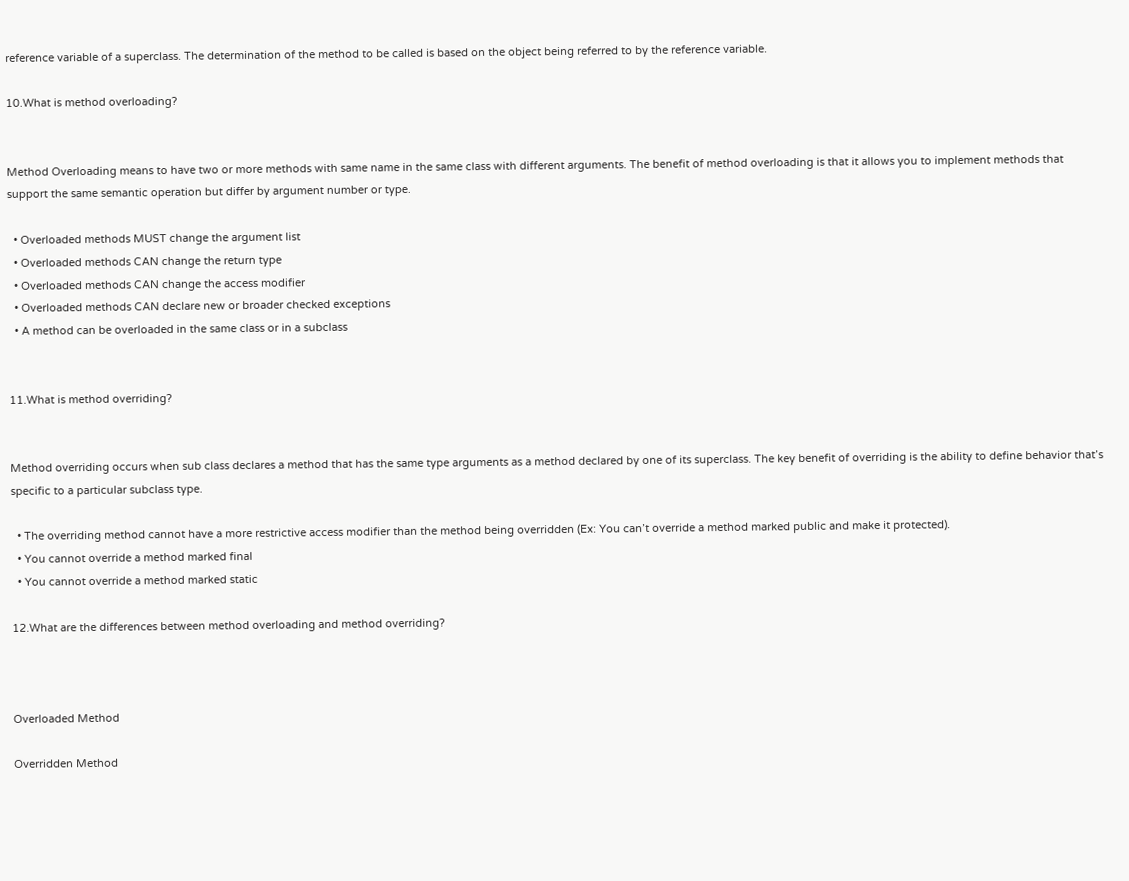reference variable of a superclass. The determination of the method to be called is based on the object being referred to by the reference variable.

10.What is method overloading?


Method Overloading means to have two or more methods with same name in the same class with different arguments. The benefit of method overloading is that it allows you to implement methods that support the same semantic operation but differ by argument number or type.

  • Overloaded methods MUST change the argument list
  • Overloaded methods CAN change the return type
  • Overloaded methods CAN change the access modifier
  • Overloaded methods CAN declare new or broader checked exceptions
  • A method can be overloaded in the same class or in a subclass


11.What is method overriding?


Method overriding occurs when sub class declares a method that has the same type arguments as a method declared by one of its superclass. The key benefit of overriding is the ability to define behavior that’s specific to a particular subclass type.

  • The overriding method cannot have a more restrictive access modifier than the method being overridden (Ex: You can’t override a method marked public and make it protected).
  • You cannot override a method marked final
  • You cannot override a method marked static

12.What are the differences between method overloading and method overriding?



Overloaded Method

Overridden Method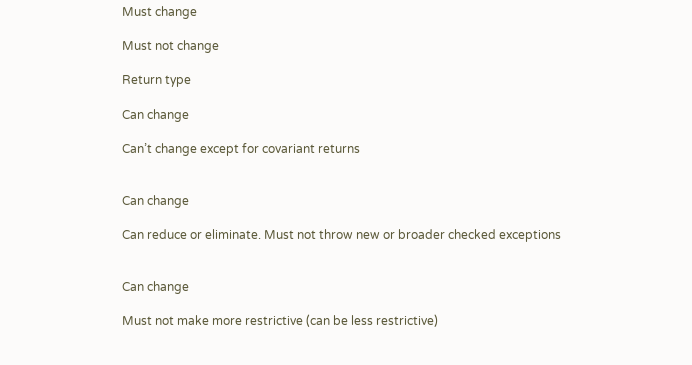Must change

Must not change

Return type

Can change

Can’t change except for covariant returns


Can change

Can reduce or eliminate. Must not throw new or broader checked exceptions


Can change

Must not make more restrictive (can be less restrictive)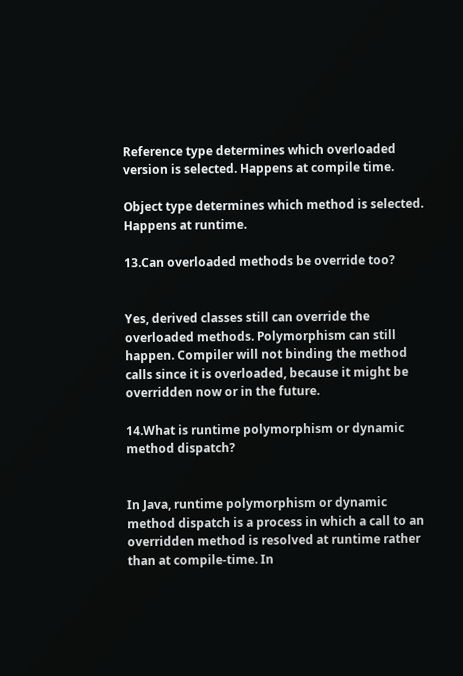Reference type determines which overloaded version is selected. Happens at compile time.

Object type determines which method is selected. Happens at runtime.

13.Can overloaded methods be override too?


Yes, derived classes still can override the overloaded methods. Polymorphism can still happen. Compiler will not binding the method calls since it is overloaded, because it might be overridden now or in the future.

14.What is runtime polymorphism or dynamic method dispatch?


In Java, runtime polymorphism or dynamic method dispatch is a process in which a call to an overridden method is resolved at runtime rather than at compile-time. In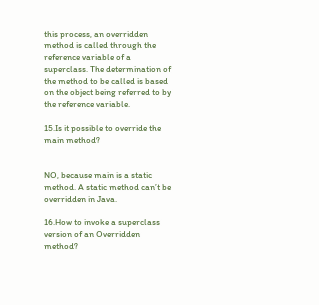this process, an overridden method is called through the reference variable of a superclass. The determination of the method to be called is based on the object being referred to by the reference variable.

15.Is it possible to override the main method?


NO, because main is a static method. A static method can’t be overridden in Java.

16.How to invoke a superclass version of an Overridden method?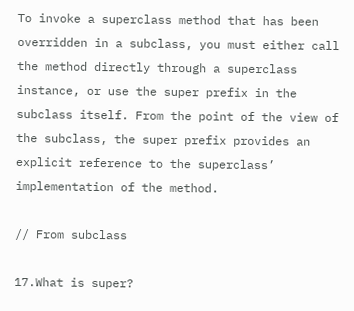To invoke a superclass method that has been overridden in a subclass, you must either call the method directly through a superclass instance, or use the super prefix in the subclass itself. From the point of the view of the subclass, the super prefix provides an explicit reference to the superclass’ implementation of the method.

// From subclass

17.What is super?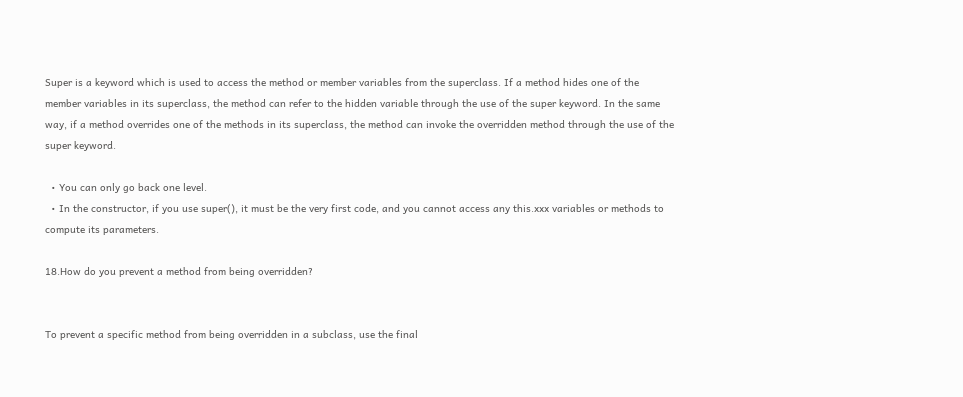Super is a keyword which is used to access the method or member variables from the superclass. If a method hides one of the member variables in its superclass, the method can refer to the hidden variable through the use of the super keyword. In the same way, if a method overrides one of the methods in its superclass, the method can invoke the overridden method through the use of the super keyword.

  • You can only go back one level.
  • In the constructor, if you use super(), it must be the very first code, and you cannot access any this.xxx variables or methods to compute its parameters.

18.How do you prevent a method from being overridden?


To prevent a specific method from being overridden in a subclass, use the final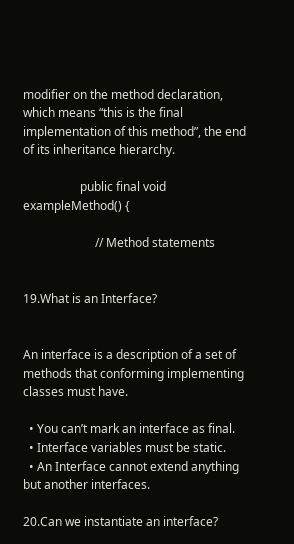modifier on the method declaration, which means “this is the final implementation of this method”, the end of its inheritance hierarchy.

                   public final void exampleMethod() {

                        // Method statements


19.What is an Interface?


An interface is a description of a set of methods that conforming implementing classes must have.

  • You can’t mark an interface as final.
  • Interface variables must be static.
  • An Interface cannot extend anything but another interfaces.

20.Can we instantiate an interface?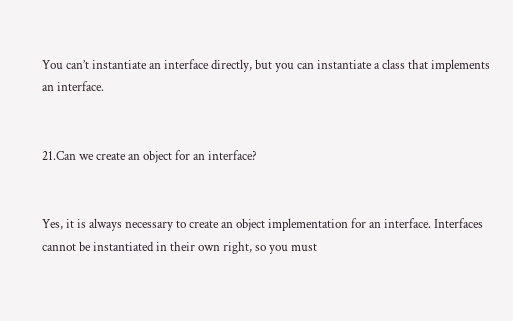You can’t instantiate an interface directly, but you can instantiate a class that implements an interface.


21.Can we create an object for an interface?


Yes, it is always necessary to create an object implementation for an interface. Interfaces cannot be instantiated in their own right, so you must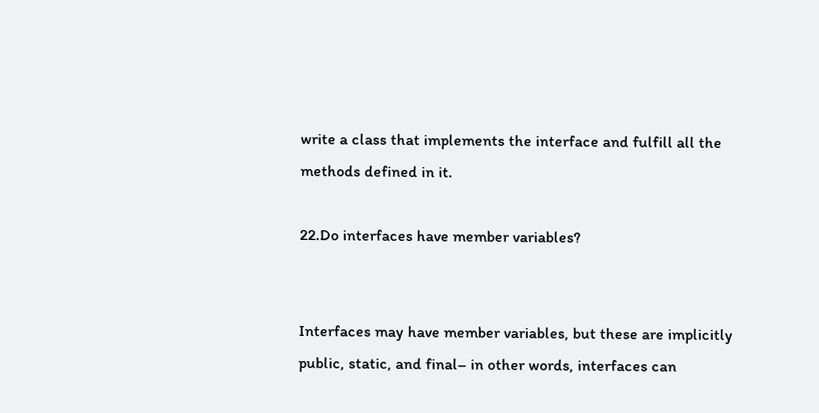write a class that implements the interface and fulfill all the methods defined in it.

22.Do interfaces have member variables?


Interfaces may have member variables, but these are implicitly public, static, and final– in other words, interfaces can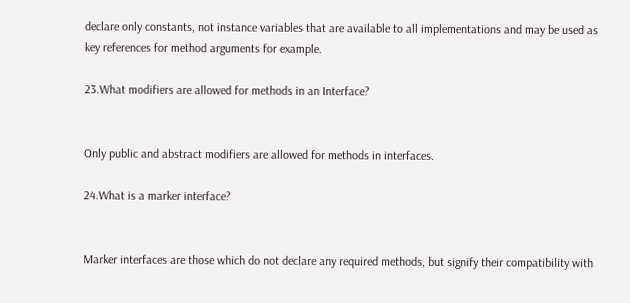declare only constants, not instance variables that are available to all implementations and may be used as key references for method arguments for example.

23.What modifiers are allowed for methods in an Interface?


Only public and abstract modifiers are allowed for methods in interfaces.

24.What is a marker interface?


Marker interfaces are those which do not declare any required methods, but signify their compatibility with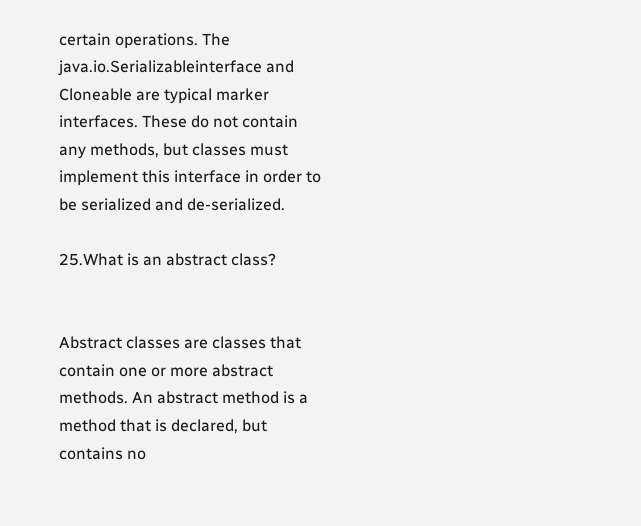certain operations. The java.io.Serializableinterface and Cloneable are typical marker interfaces. These do not contain any methods, but classes must implement this interface in order to be serialized and de-serialized.

25.What is an abstract class?


Abstract classes are classes that contain one or more abstract methods. An abstract method is a method that is declared, but contains no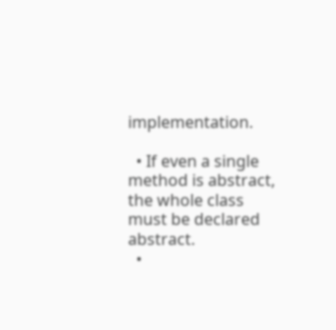implementation.

  • If even a single method is abstract, the whole class must be declared abstract.
  •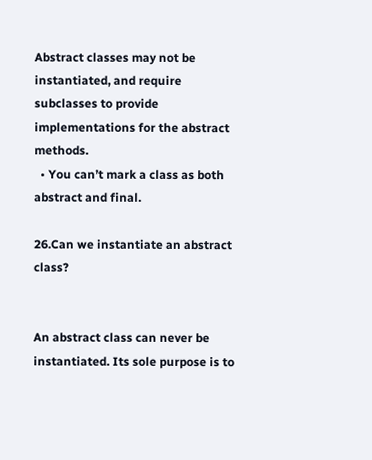Abstract classes may not be instantiated, and require subclasses to provide implementations for the abstract methods.
  • You can’t mark a class as both abstract and final.

26.Can we instantiate an abstract class?


An abstract class can never be instantiated. Its sole purpose is to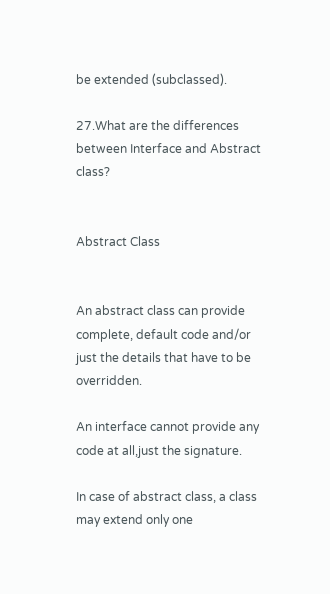be extended (subclassed).

27.What are the differences between Interface and Abstract class?


Abstract Class


An abstract class can provide complete, default code and/or just the details that have to be overridden.

An interface cannot provide any code at all,just the signature.

In case of abstract class, a class may extend only one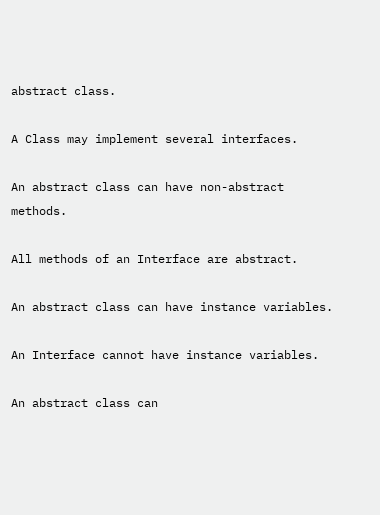abstract class.

A Class may implement several interfaces.

An abstract class can have non-abstract methods.

All methods of an Interface are abstract.

An abstract class can have instance variables.

An Interface cannot have instance variables.

An abstract class can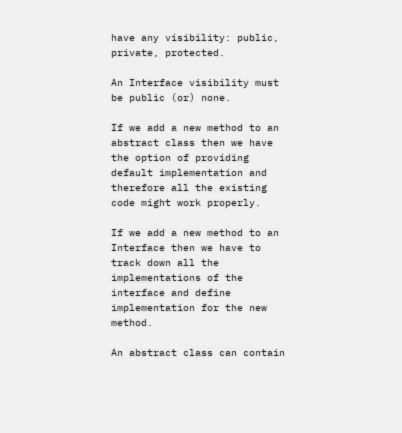have any visibility: public, private, protected.

An Interface visibility must be public (or) none.

If we add a new method to an abstract class then we have the option of providing default implementation and therefore all the existing code might work properly.

If we add a new method to an Interface then we have to track down all the implementations of the interface and define implementation for the new method.

An abstract class can contain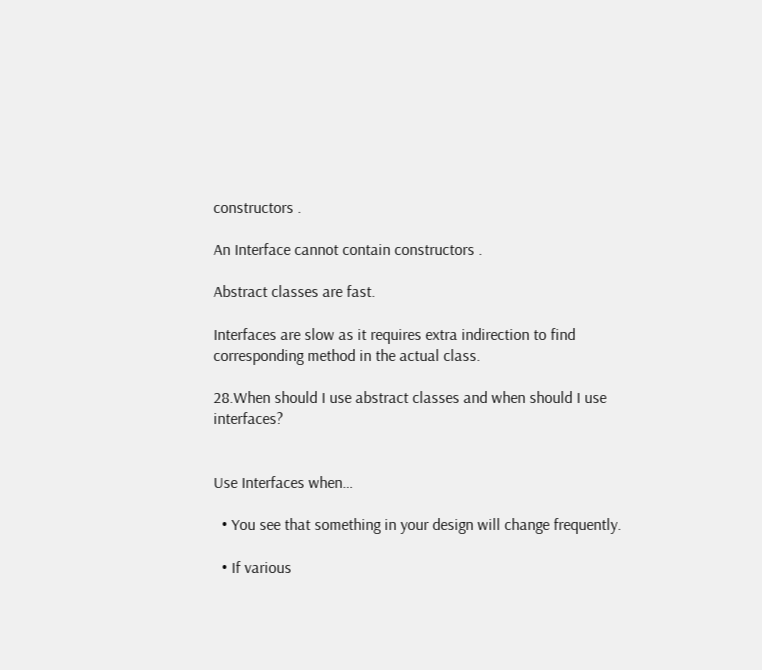constructors .

An Interface cannot contain constructors .

Abstract classes are fast.

Interfaces are slow as it requires extra indirection to find corresponding method in the actual class.

28.When should I use abstract classes and when should I use interfaces?


Use Interfaces when…

  • You see that something in your design will change frequently.

  • If various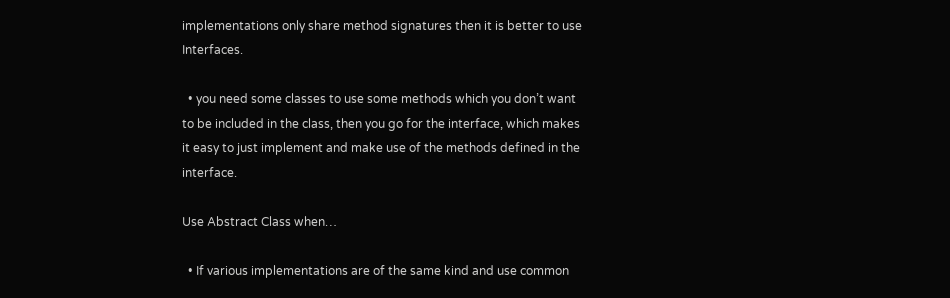implementations only share method signatures then it is better to use Interfaces.

  • you need some classes to use some methods which you don’t want to be included in the class, then you go for the interface, which makes it easy to just implement and make use of the methods defined in the interface.

Use Abstract Class when…

  • If various implementations are of the same kind and use common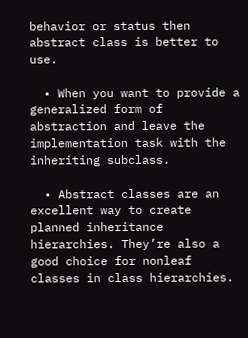behavior or status then abstract class is better to use.

  • When you want to provide a generalized form of abstraction and leave the implementation task with the inheriting subclass.

  • Abstract classes are an excellent way to create planned inheritance hierarchies. They’re also a good choice for nonleaf classes in class hierarchies.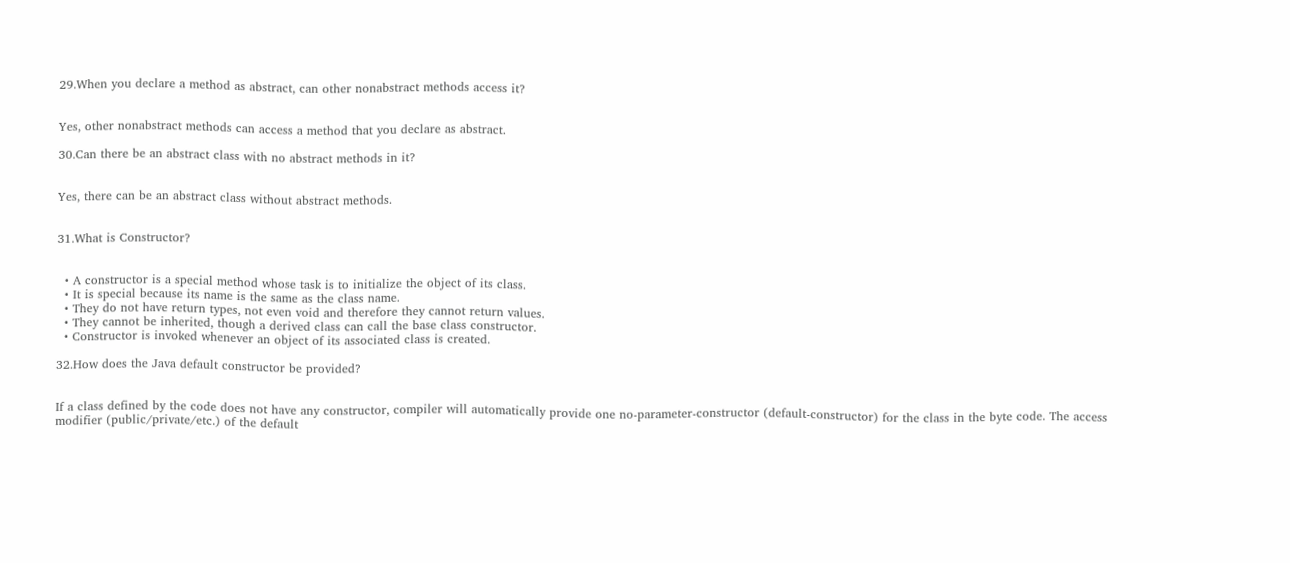29.When you declare a method as abstract, can other nonabstract methods access it?


Yes, other nonabstract methods can access a method that you declare as abstract.

30.Can there be an abstract class with no abstract methods in it?


Yes, there can be an abstract class without abstract methods.


31.What is Constructor?


  • A constructor is a special method whose task is to initialize the object of its class.
  • It is special because its name is the same as the class name.
  • They do not have return types, not even void and therefore they cannot return values.
  • They cannot be inherited, though a derived class can call the base class constructor.
  • Constructor is invoked whenever an object of its associated class is created.

32.How does the Java default constructor be provided?


If a class defined by the code does not have any constructor, compiler will automatically provide one no-parameter-constructor (default-constructor) for the class in the byte code. The access modifier (public/private/etc.) of the default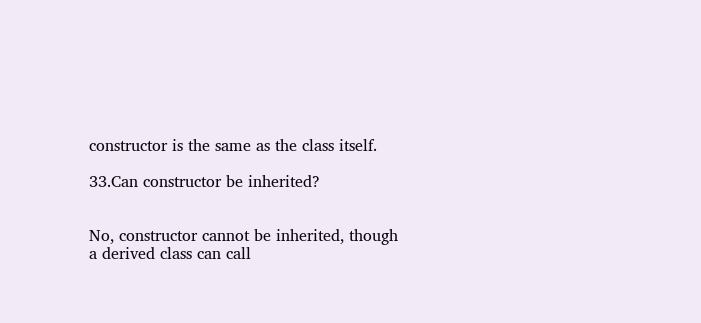constructor is the same as the class itself.

33.Can constructor be inherited?


No, constructor cannot be inherited, though a derived class can call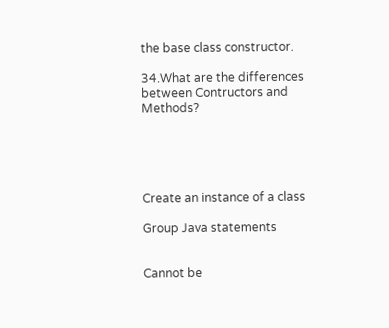the base class constructor.

34.What are the differences between Contructors and Methods?





Create an instance of a class

Group Java statements


Cannot be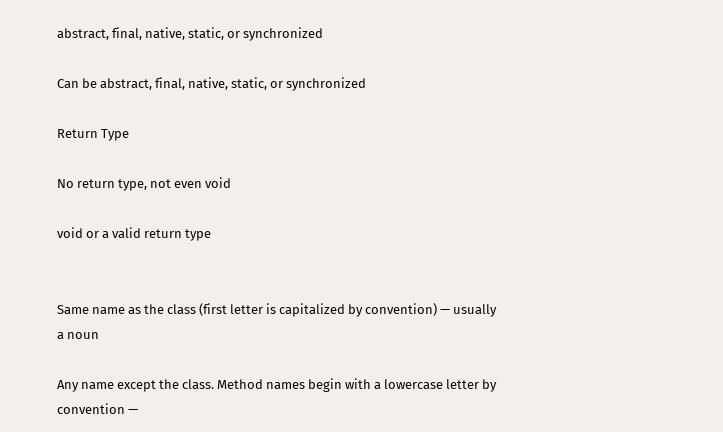abstract, final, native, static, or synchronized

Can be abstract, final, native, static, or synchronized

Return Type

No return type, not even void

void or a valid return type


Same name as the class (first letter is capitalized by convention) — usually a noun

Any name except the class. Method names begin with a lowercase letter by convention —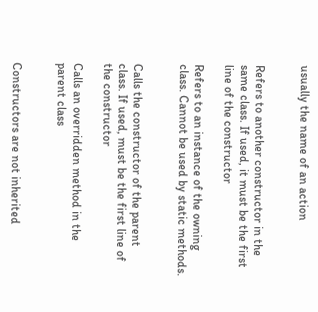usually the name of an action


Refers to another constructor in the same class. If used, it must be the first line of the constructor

Refers to an instance of the owning class. Cannot be used by static methods.


Calls the constructor of the parent class. If used, must be the first line of the constructor

Calls an overridden method in the parent class


Constructors are not inherited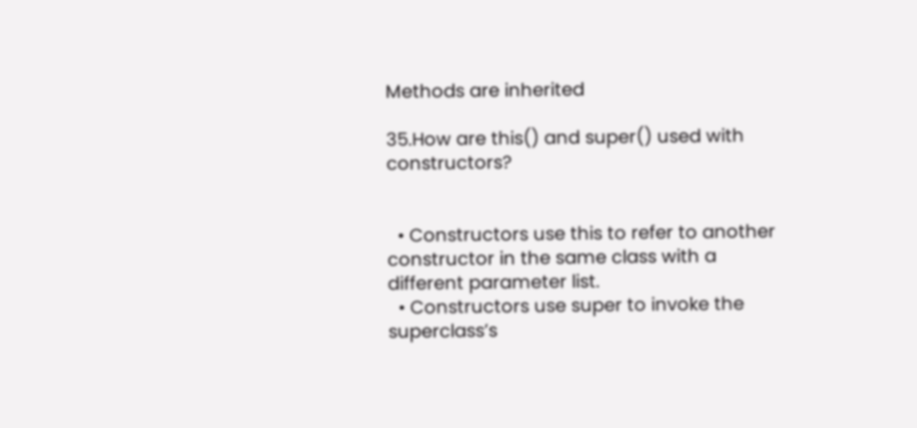Methods are inherited

35.How are this() and super() used with constructors?


  • Constructors use this to refer to another constructor in the same class with a different parameter list.
  • Constructors use super to invoke the superclass’s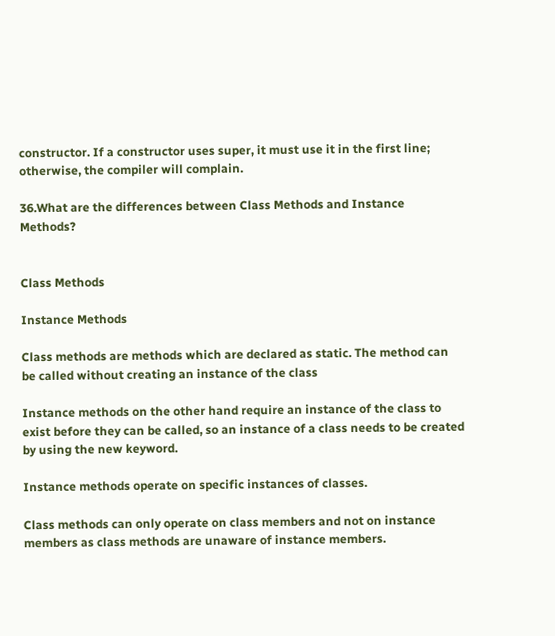constructor. If a constructor uses super, it must use it in the first line; otherwise, the compiler will complain.

36.What are the differences between Class Methods and Instance Methods?


Class Methods

Instance Methods

Class methods are methods which are declared as static. The method can be called without creating an instance of the class

Instance methods on the other hand require an instance of the class to exist before they can be called, so an instance of a class needs to be created by using the new keyword.

Instance methods operate on specific instances of classes.

Class methods can only operate on class members and not on instance members as class methods are unaware of instance members.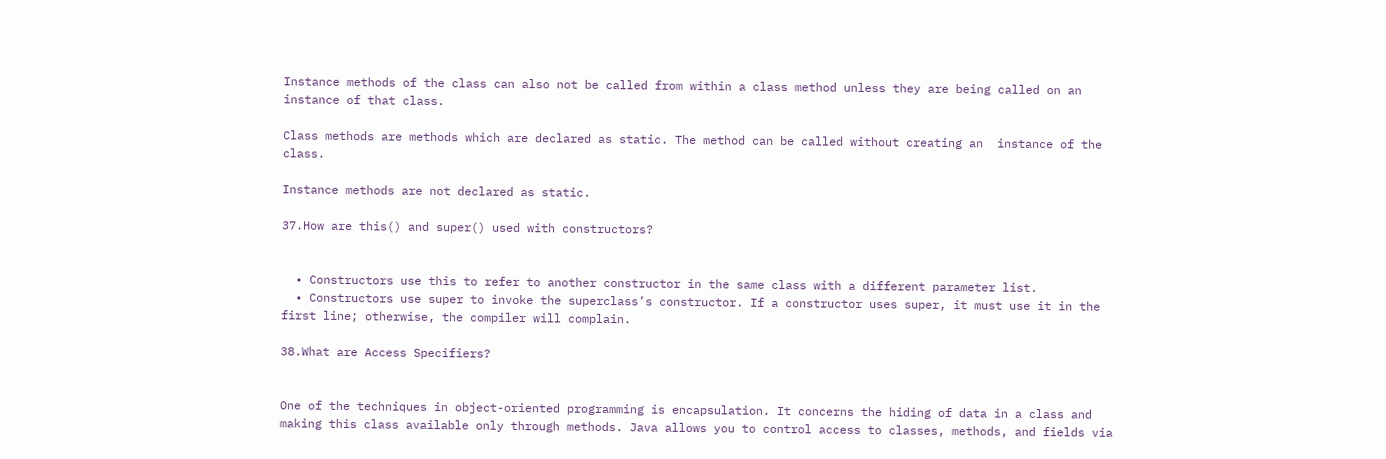Instance methods of the class can also not be called from within a class method unless they are being called on an instance of that class.

Class methods are methods which are declared as static. The method can be called without creating an  instance of the class.

Instance methods are not declared as static.

37.How are this() and super() used with constructors?


  • Constructors use this to refer to another constructor in the same class with a different parameter list.
  • Constructors use super to invoke the superclass’s constructor. If a constructor uses super, it must use it in the first line; otherwise, the compiler will complain.

38.What are Access Specifiers?


One of the techniques in object-oriented programming is encapsulation. It concerns the hiding of data in a class and making this class available only through methods. Java allows you to control access to classes, methods, and fields via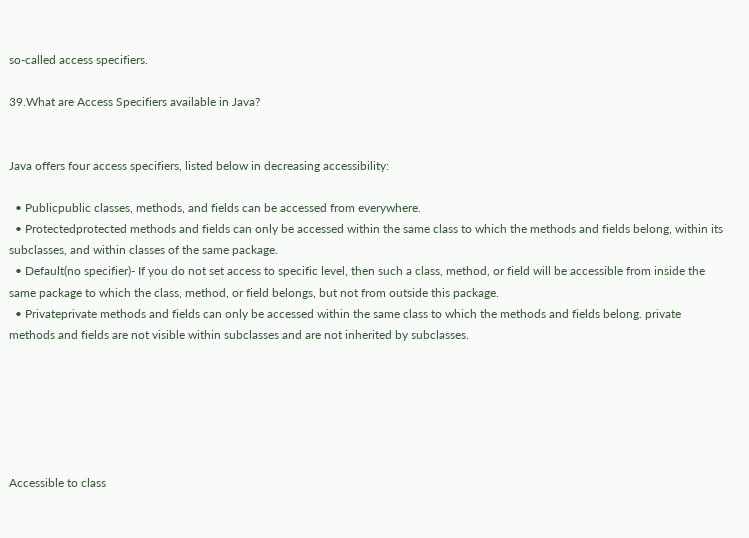so-called access specifiers.

39.What are Access Specifiers available in Java?


Java offers four access specifiers, listed below in decreasing accessibility:

  • Publicpublic classes, methods, and fields can be accessed from everywhere.
  • Protectedprotected methods and fields can only be accessed within the same class to which the methods and fields belong, within its subclasses, and within classes of the same package.
  • Default(no specifier)- If you do not set access to specific level, then such a class, method, or field will be accessible from inside the same package to which the class, method, or field belongs, but not from outside this package.
  • Privateprivate methods and fields can only be accessed within the same class to which the methods and fields belong. private methods and fields are not visible within subclasses and are not inherited by subclasses.






Accessible to class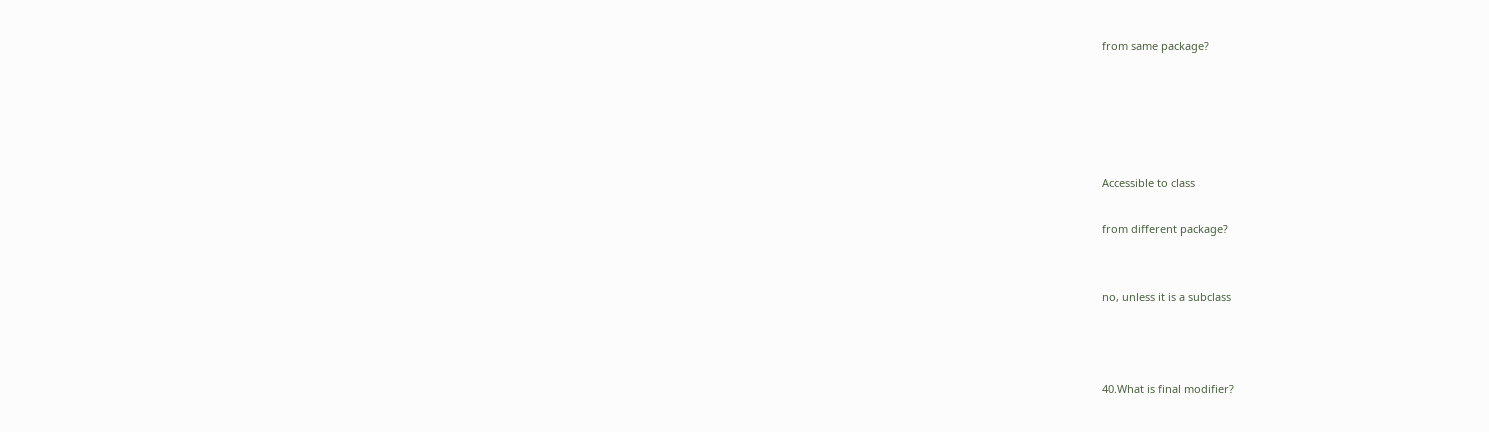from same package?





Accessible to class

from different package?


no, unless it is a subclass



40.What is final modifier?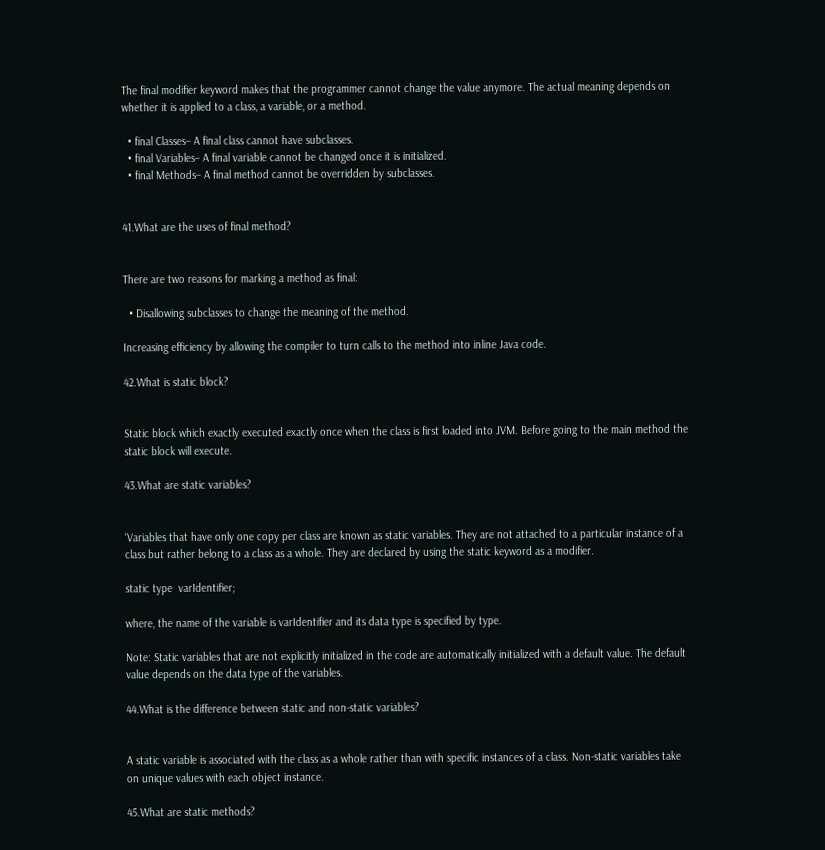The final modifier keyword makes that the programmer cannot change the value anymore. The actual meaning depends on whether it is applied to a class, a variable, or a method.

  • final Classes– A final class cannot have subclasses.
  • final Variables– A final variable cannot be changed once it is initialized.
  • final Methods– A final method cannot be overridden by subclasses.


41.What are the uses of final method?


There are two reasons for marking a method as final:

  • Disallowing subclasses to change the meaning of the method.

Increasing efficiency by allowing the compiler to turn calls to the method into inline Java code.

42.What is static block?


Static block which exactly executed exactly once when the class is first loaded into JVM. Before going to the main method the static block will execute.

43.What are static variables?


‘Variables that have only one copy per class are known as static variables. They are not attached to a particular instance of a class but rather belong to a class as a whole. They are declared by using the static keyword as a modifier.

static type  varIdentifier;

where, the name of the variable is varIdentifier and its data type is specified by type.

Note: Static variables that are not explicitly initialized in the code are automatically initialized with a default value. The default value depends on the data type of the variables.

44.What is the difference between static and non-static variables?


A static variable is associated with the class as a whole rather than with specific instances of a class. Non-static variables take on unique values with each object instance.

45.What are static methods?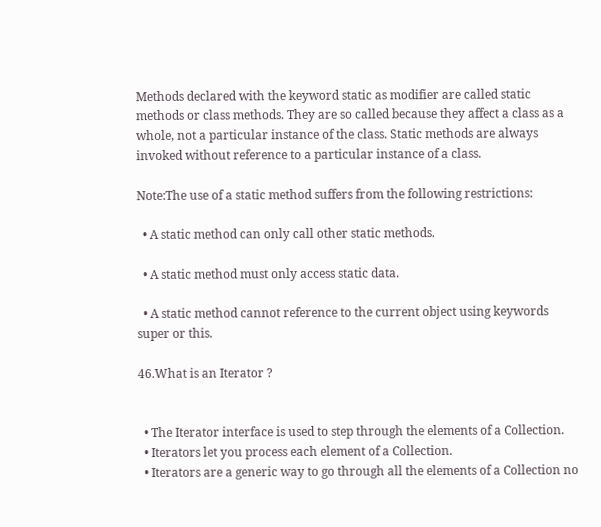Methods declared with the keyword static as modifier are called static methods or class methods. They are so called because they affect a class as a whole, not a particular instance of the class. Static methods are always invoked without reference to a particular instance of a class.

Note:The use of a static method suffers from the following restrictions:

  • A static method can only call other static methods.

  • A static method must only access static data.

  • A static method cannot reference to the current object using keywords super or this.

46.What is an Iterator ?


  • The Iterator interface is used to step through the elements of a Collection.
  • Iterators let you process each element of a Collection.
  • Iterators are a generic way to go through all the elements of a Collection no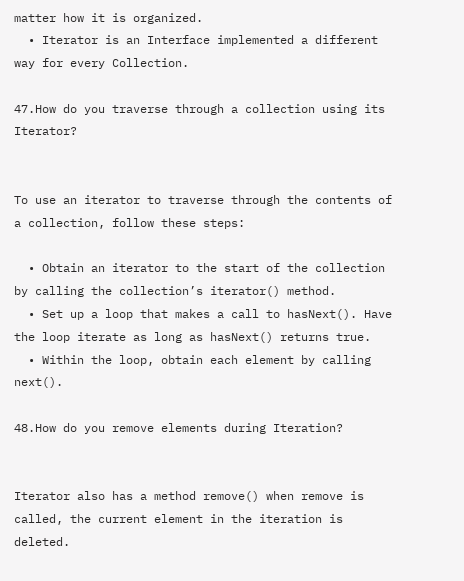matter how it is organized.
  • Iterator is an Interface implemented a different way for every Collection.

47.How do you traverse through a collection using its Iterator?


To use an iterator to traverse through the contents of a collection, follow these steps:

  • Obtain an iterator to the start of the collection by calling the collection’s iterator() method.
  • Set up a loop that makes a call to hasNext(). Have the loop iterate as long as hasNext() returns true.
  • Within the loop, obtain each element by calling next().

48.How do you remove elements during Iteration?


Iterator also has a method remove() when remove is called, the current element in the iteration is deleted.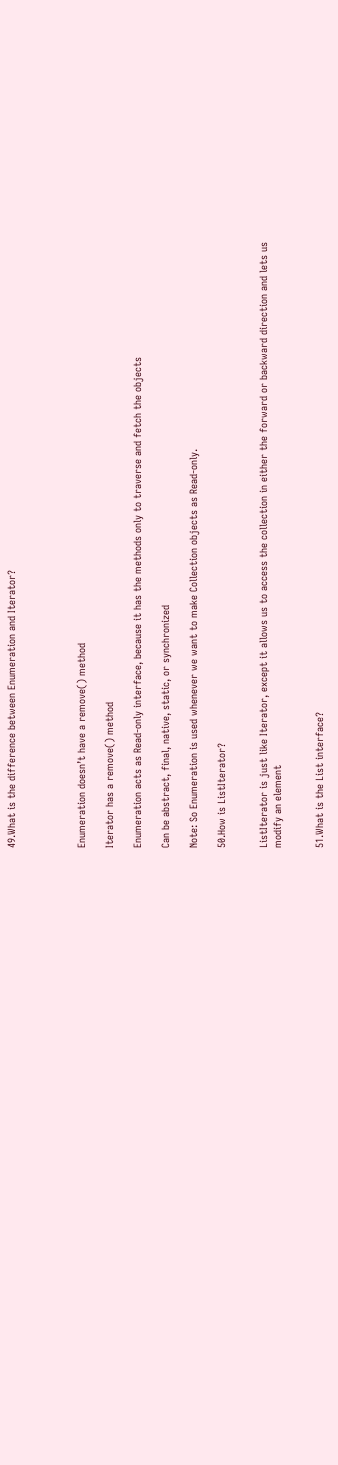49.What is the difference between Enumeration and Iterator?




Enumeration doesn’t have a remove() method

Iterator has a remove() method

Enumeration acts as Read-only interface, because it has the methods only to traverse and fetch the objects

Can be abstract, final, native, static, or synchronized

Note: So Enumeration is used whenever we want to make Collection objects as Read-only.

50.How is ListIterator?


ListIterator is just like Iterator, except it allows us to access the collection in either the forward or backward direction and lets us modify an element


51.What is the List interface?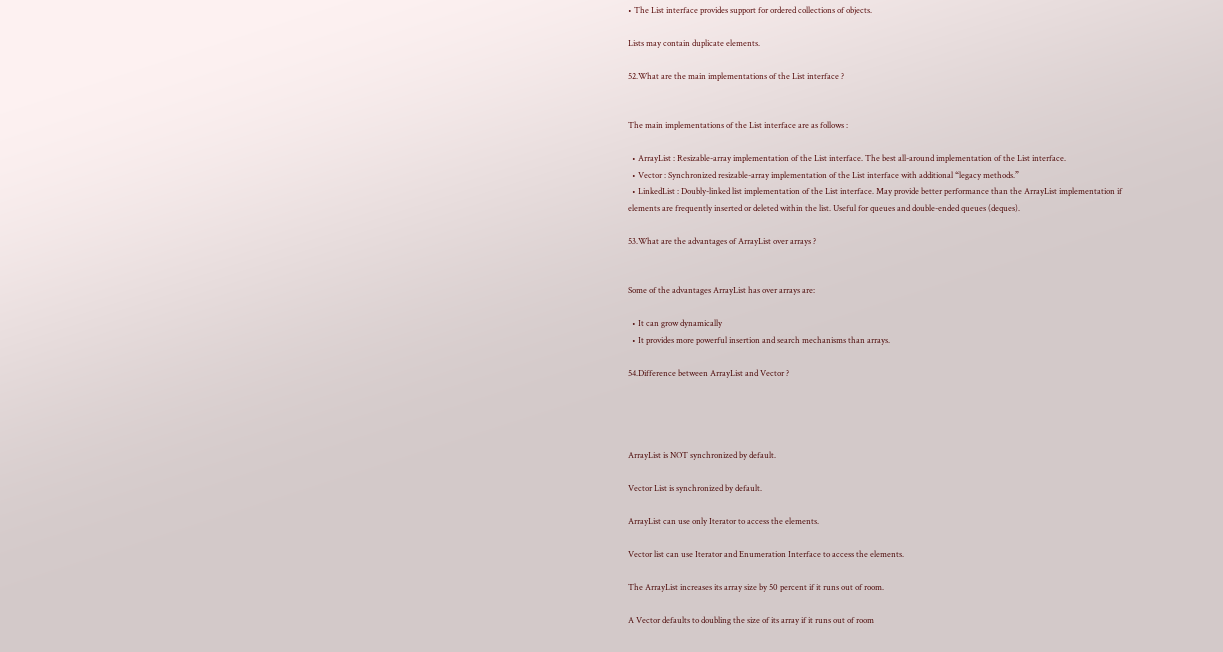• The List interface provides support for ordered collections of objects.

Lists may contain duplicate elements.

52.What are the main implementations of the List interface ?


The main implementations of the List interface are as follows :

  • ArrayList : Resizable-array implementation of the List interface. The best all-around implementation of the List interface.
  • Vector : Synchronized resizable-array implementation of the List interface with additional “legacy methods.”
  • LinkedList : Doubly-linked list implementation of the List interface. May provide better performance than the ArrayList implementation if elements are frequently inserted or deleted within the list. Useful for queues and double-ended queues (deques).

53.What are the advantages of ArrayList over arrays ?


Some of the advantages ArrayList has over arrays are:

  • It can grow dynamically
  • It provides more powerful insertion and search mechanisms than arrays.

54.Difference between ArrayList and Vector ?




ArrayList is NOT synchronized by default.

Vector List is synchronized by default.

ArrayList can use only Iterator to access the elements.

Vector list can use Iterator and Enumeration Interface to access the elements.

The ArrayList increases its array size by 50 percent if it runs out of room.

A Vector defaults to doubling the size of its array if it runs out of room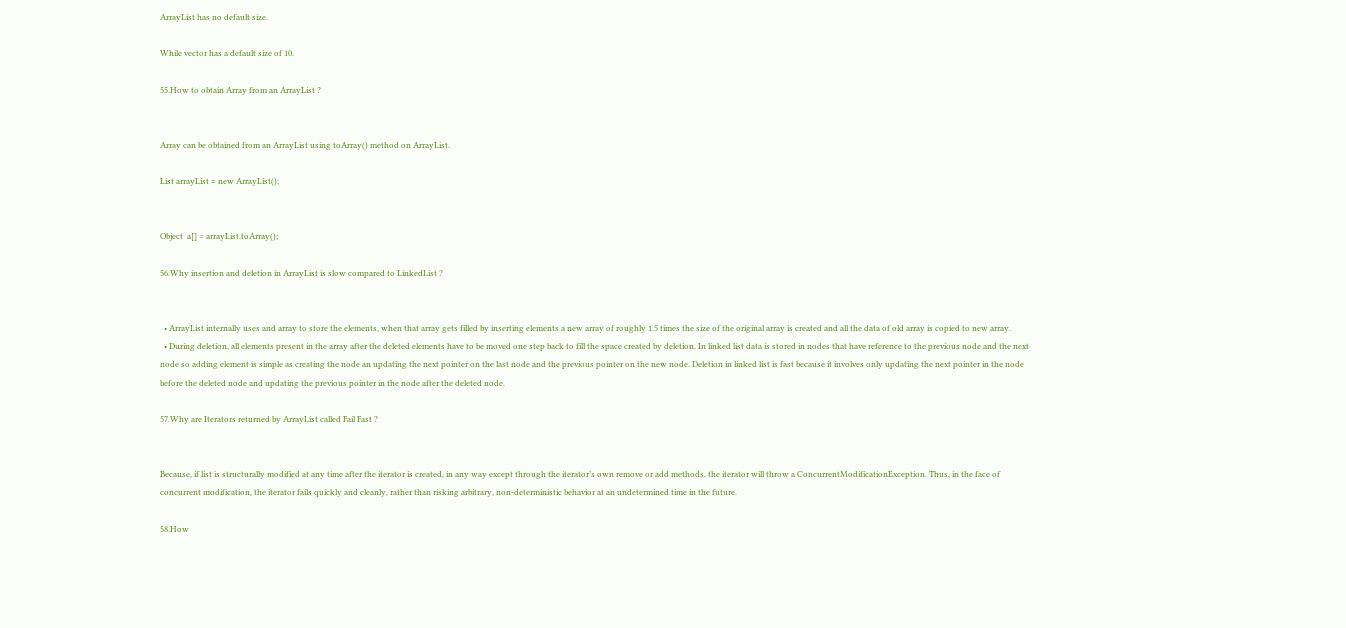ArrayList has no default size.

While vector has a default size of 10.

55.How to obtain Array from an ArrayList ?


Array can be obtained from an ArrayList using toArray() method on ArrayList.

List arrayList = new ArrayList();


Object  a[] = arrayList.toArray();

56.Why insertion and deletion in ArrayList is slow compared to LinkedList ?


  • ArrayList internally uses and array to store the elements, when that array gets filled by inserting elements a new array of roughly 1.5 times the size of the original array is created and all the data of old array is copied to new array.
  • During deletion, all elements present in the array after the deleted elements have to be moved one step back to fill the space created by deletion. In linked list data is stored in nodes that have reference to the previous node and the next node so adding element is simple as creating the node an updating the next pointer on the last node and the previous pointer on the new node. Deletion in linked list is fast because it involves only updating the next pointer in the node before the deleted node and updating the previous pointer in the node after the deleted node.

57.Why are Iterators returned by ArrayList called Fail Fast ?


Because, if list is structurally modified at any time after the iterator is created, in any way except through the iterator’s own remove or add methods, the iterator will throw a ConcurrentModificationException. Thus, in the face of concurrent modification, the iterator fails quickly and cleanly, rather than risking arbitrary, non-deterministic behavior at an undetermined time in the future.

58.How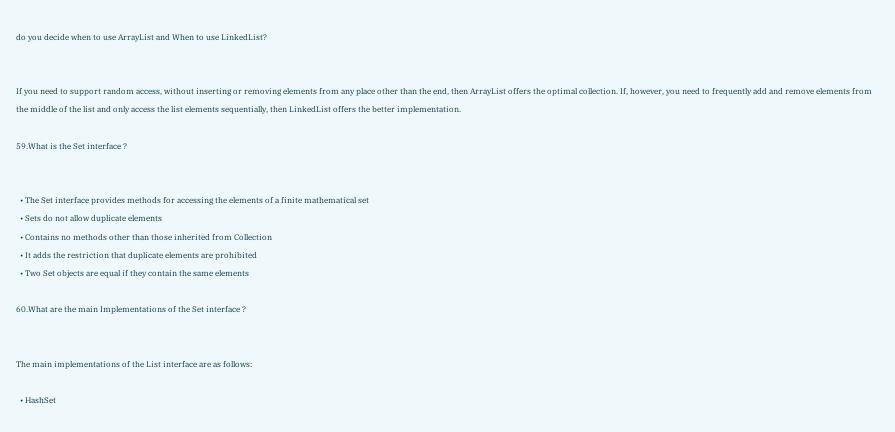do you decide when to use ArrayList and When to use LinkedList?


If you need to support random access, without inserting or removing elements from any place other than the end, then ArrayList offers the optimal collection. If, however, you need to frequently add and remove elements from the middle of the list and only access the list elements sequentially, then LinkedList offers the better implementation.

59.What is the Set interface ?


  • The Set interface provides methods for accessing the elements of a finite mathematical set
  • Sets do not allow duplicate elements
  • Contains no methods other than those inherited from Collection
  • It adds the restriction that duplicate elements are prohibited
  • Two Set objects are equal if they contain the same elements

60.What are the main Implementations of the Set interface ?


The main implementations of the List interface are as follows:

  • HashSet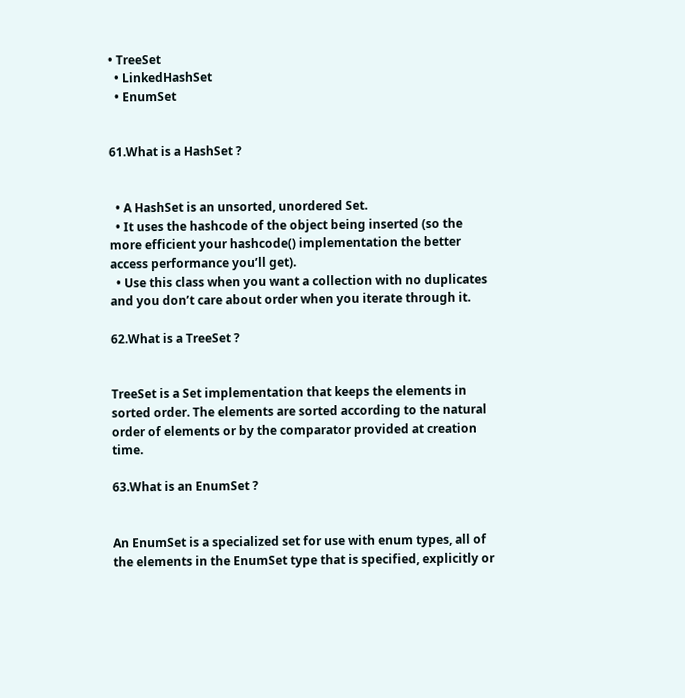• TreeSet
  • LinkedHashSet
  • EnumSet


61.What is a HashSet ?


  • A HashSet is an unsorted, unordered Set.
  • It uses the hashcode of the object being inserted (so the more efficient your hashcode() implementation the better access performance you’ll get).
  • Use this class when you want a collection with no duplicates and you don’t care about order when you iterate through it.

62.What is a TreeSet ?


TreeSet is a Set implementation that keeps the elements in sorted order. The elements are sorted according to the natural order of elements or by the comparator provided at creation time.

63.What is an EnumSet ?


An EnumSet is a specialized set for use with enum types, all of the elements in the EnumSet type that is specified, explicitly or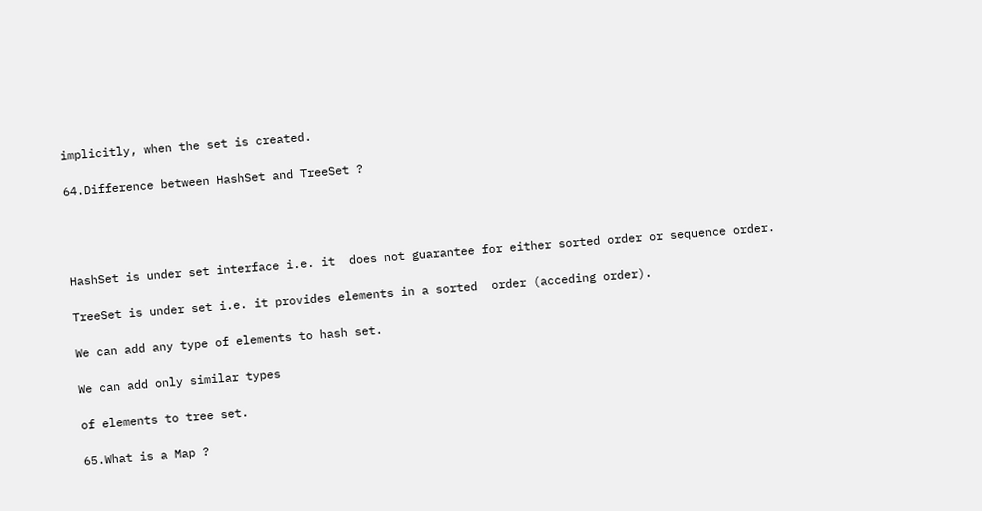implicitly, when the set is created.

64.Difference between HashSet and TreeSet ?




HashSet is under set interface i.e. it  does not guarantee for either sorted order or sequence order.

TreeSet is under set i.e. it provides elements in a sorted  order (acceding order).

We can add any type of elements to hash set.

We can add only similar types

of elements to tree set.

65.What is a Map ?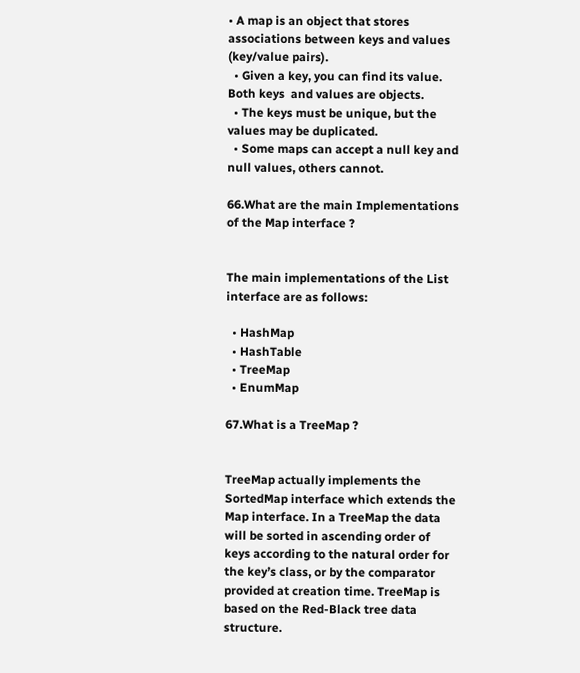• A map is an object that stores associations between keys and values (key/value pairs).
  • Given a key, you can find its value. Both keys  and values are objects.
  • The keys must be unique, but the values may be duplicated.
  • Some maps can accept a null key and null values, others cannot.

66.What are the main Implementations of the Map interface ?


The main implementations of the List interface are as follows:

  • HashMap
  • HashTable
  • TreeMap
  • EnumMap

67.What is a TreeMap ?


TreeMap actually implements the SortedMap interface which extends the Map interface. In a TreeMap the data will be sorted in ascending order of keys according to the natural order for the key’s class, or by the comparator provided at creation time. TreeMap is based on the Red-Black tree data structure.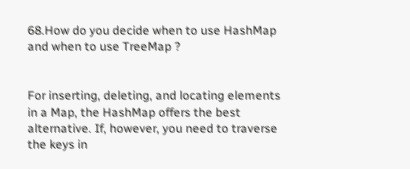68.How do you decide when to use HashMap and when to use TreeMap ?


For inserting, deleting, and locating elements in a Map, the HashMap offers the best alternative. If, however, you need to traverse the keys in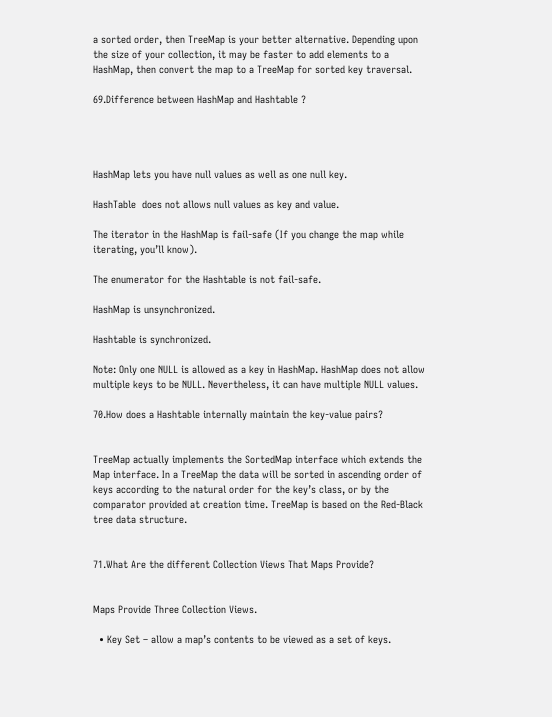a sorted order, then TreeMap is your better alternative. Depending upon the size of your collection, it may be faster to add elements to a HashMap, then convert the map to a TreeMap for sorted key traversal.

69.Difference between HashMap and Hashtable ?




HashMap lets you have null values as well as one null key.

HashTable  does not allows null values as key and value.

The iterator in the HashMap is fail-safe (If you change the map while iterating, you’ll know).

The enumerator for the Hashtable is not fail-safe.

HashMap is unsynchronized.

Hashtable is synchronized.

Note: Only one NULL is allowed as a key in HashMap. HashMap does not allow multiple keys to be NULL. Nevertheless, it can have multiple NULL values.

70.How does a Hashtable internally maintain the key-value pairs?


TreeMap actually implements the SortedMap interface which extends the Map interface. In a TreeMap the data will be sorted in ascending order of keys according to the natural order for the key’s class, or by the comparator provided at creation time. TreeMap is based on the Red-Black tree data structure.


71.What Are the different Collection Views That Maps Provide?


Maps Provide Three Collection Views.

  • Key Set – allow a map’s contents to be viewed as a set of keys.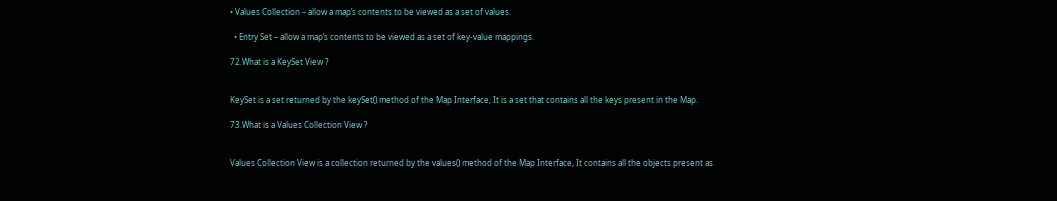• Values Collection – allow a map’s contents to be viewed as a set of values.

  • Entry Set – allow a map’s contents to be viewed as a set of key-value mappings.

72.What is a KeySet View ?


KeySet is a set returned by the keySet() method of the Map Interface, It is a set that contains all the keys present in the Map.

73.What is a Values Collection View ?


Values Collection View is a collection returned by the values() method of the Map Interface, It contains all the objects present as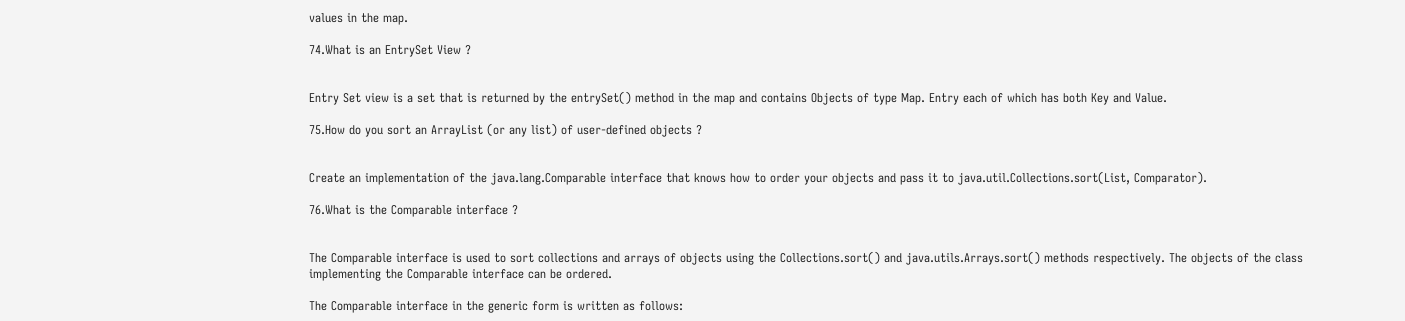values in the map.

74.What is an EntrySet View ?


Entry Set view is a set that is returned by the entrySet() method in the map and contains Objects of type Map. Entry each of which has both Key and Value.

75.How do you sort an ArrayList (or any list) of user-defined objects ?


Create an implementation of the java.lang.Comparable interface that knows how to order your objects and pass it to java.util.Collections.sort(List, Comparator).

76.What is the Comparable interface ?


The Comparable interface is used to sort collections and arrays of objects using the Collections.sort() and java.utils.Arrays.sort() methods respectively. The objects of the class implementing the Comparable interface can be ordered.

The Comparable interface in the generic form is written as follows: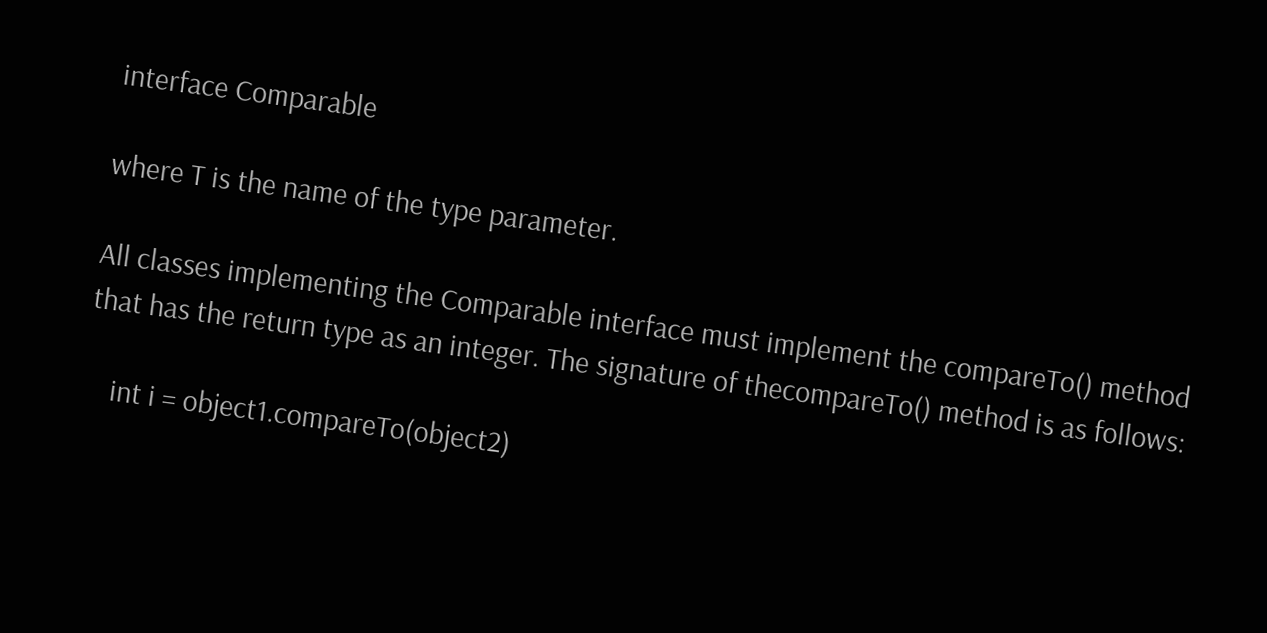interface Comparable

where T is the name of the type parameter.

All classes implementing the Comparable interface must implement the compareTo() method that has the return type as an integer. The signature of thecompareTo() method is as follows:

    int i = object1.compareTo(object2)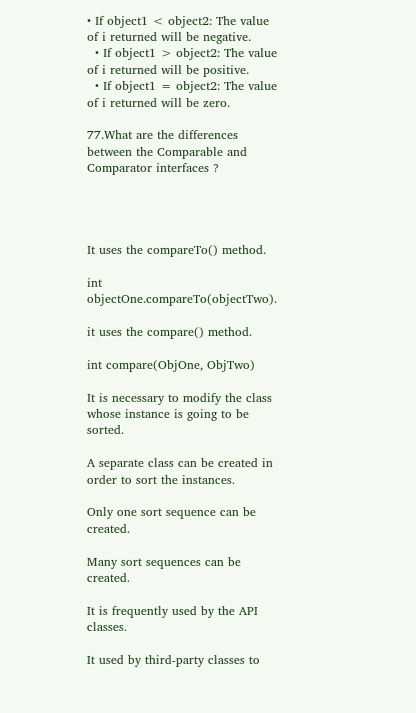• If object1 < object2: The value of i returned will be negative.
  • If object1 > object2: The value of i returned will be positive.
  • If object1 = object2: The value of i returned will be zero.

77.What are the differences between the Comparable and Comparator interfaces ?




It uses the compareTo() method.

int objectOne.compareTo(objectTwo).

it uses the compare() method.

int compare(ObjOne, ObjTwo)

It is necessary to modify the class whose instance is going to be sorted.

A separate class can be created in order to sort the instances.

Only one sort sequence can be created.

Many sort sequences can be created.

It is frequently used by the API classes.

It used by third-party classes to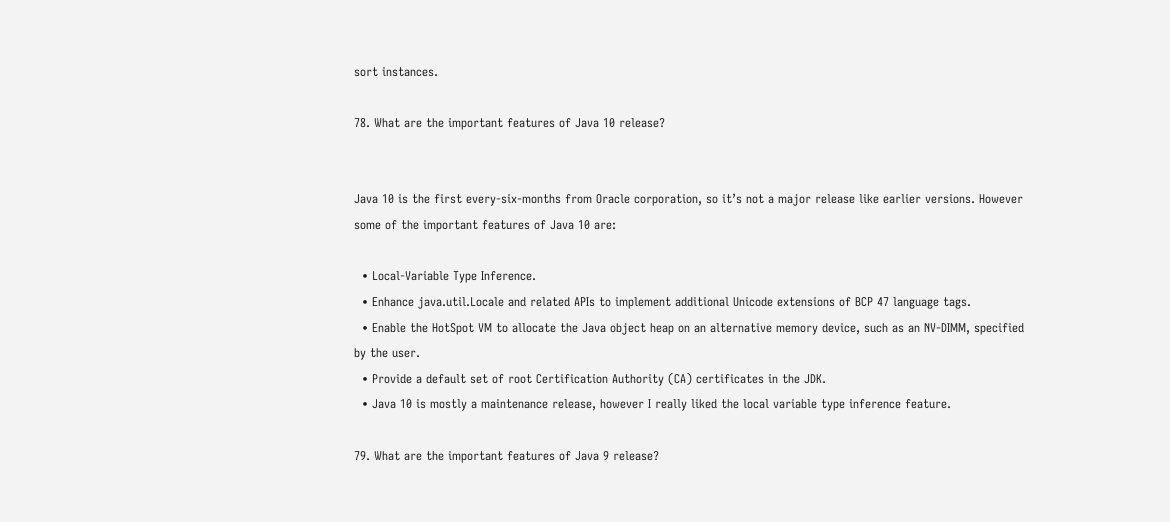sort instances.

78. What are the important features of Java 10 release?


Java 10 is the first every-six-months from Oracle corporation, so it’s not a major release like earlier versions. However some of the important features of Java 10 are:

  • Local-Variable Type Inference.
  • Enhance java.util.Locale and related APIs to implement additional Unicode extensions of BCP 47 language tags.
  • Enable the HotSpot VM to allocate the Java object heap on an alternative memory device, such as an NV-DIMM, specified by the user.
  • Provide a default set of root Certification Authority (CA) certificates in the JDK.
  • Java 10 is mostly a maintenance release, however I really liked the local variable type inference feature.

79. What are the important features of Java 9 release?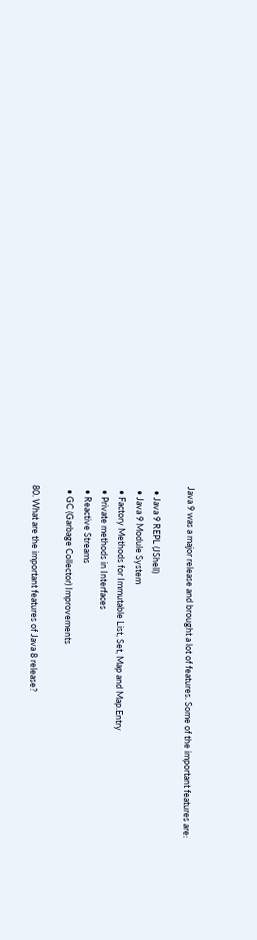Java 9 was a major release and brought a lot of features. Some of the important features are:

  • Java 9 REPL (JShell)
  • Java 9 Module System
  • Factory Methods for Immutable List, Set, Map and Map.Entry
  • Private methods in Interfaces
  • Reactive Streams
  • GC (Garbage Collector) Improvements

80. What are the important features of Java 8 release?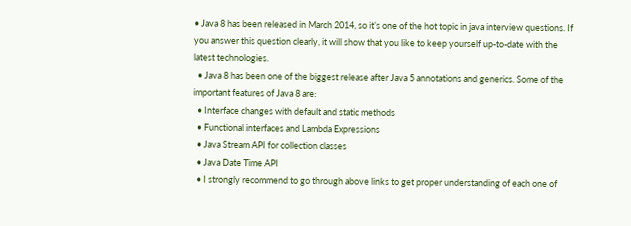• Java 8 has been released in March 2014, so it’s one of the hot topic in java interview questions. If you answer this question clearly, it will show that you like to keep yourself up-to-date with the latest technologies.
  • Java 8 has been one of the biggest release after Java 5 annotations and generics. Some of the important features of Java 8 are:
  • Interface changes with default and static methods
  • Functional interfaces and Lambda Expressions
  • Java Stream API for collection classes
  • Java Date Time API
  • I strongly recommend to go through above links to get proper understanding of each one of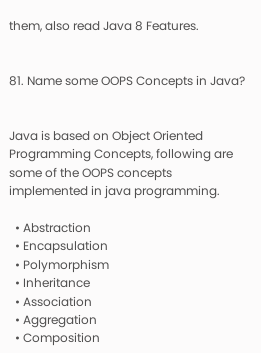them, also read Java 8 Features.


81. Name some OOPS Concepts in Java?


Java is based on Object Oriented Programming Concepts, following are some of the OOPS concepts implemented in java programming.

  • Abstraction
  • Encapsulation
  • Polymorphism
  • Inheritance
  • Association
  • Aggregation
  • Composition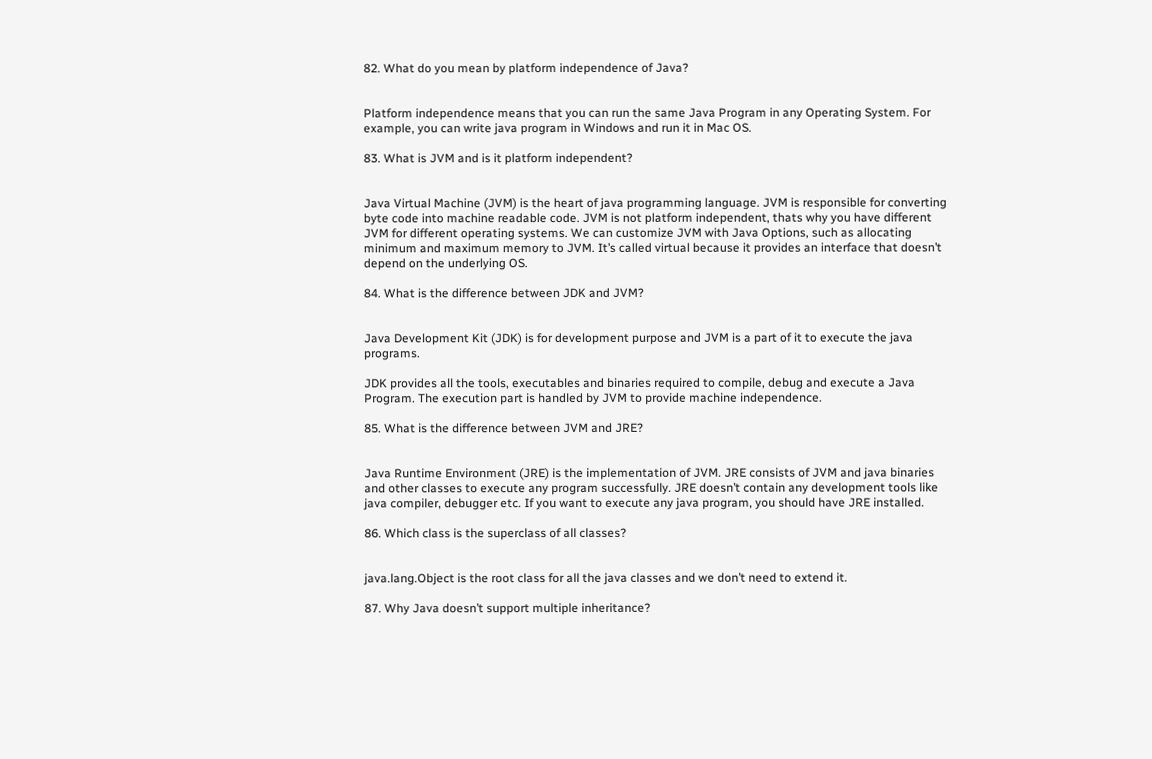82. What do you mean by platform independence of Java?


Platform independence means that you can run the same Java Program in any Operating System. For example, you can write java program in Windows and run it in Mac OS.

83. What is JVM and is it platform independent?


Java Virtual Machine (JVM) is the heart of java programming language. JVM is responsible for converting byte code into machine readable code. JVM is not platform independent, thats why you have different JVM for different operating systems. We can customize JVM with Java Options, such as allocating minimum and maximum memory to JVM. It’s called virtual because it provides an interface that doesn’t depend on the underlying OS.

84. What is the difference between JDK and JVM?


Java Development Kit (JDK) is for development purpose and JVM is a part of it to execute the java programs.

JDK provides all the tools, executables and binaries required to compile, debug and execute a Java Program. The execution part is handled by JVM to provide machine independence.

85. What is the difference between JVM and JRE?


Java Runtime Environment (JRE) is the implementation of JVM. JRE consists of JVM and java binaries and other classes to execute any program successfully. JRE doesn’t contain any development tools like java compiler, debugger etc. If you want to execute any java program, you should have JRE installed.

86. Which class is the superclass of all classes?


java.lang.Object is the root class for all the java classes and we don’t need to extend it.

87. Why Java doesn’t support multiple inheritance?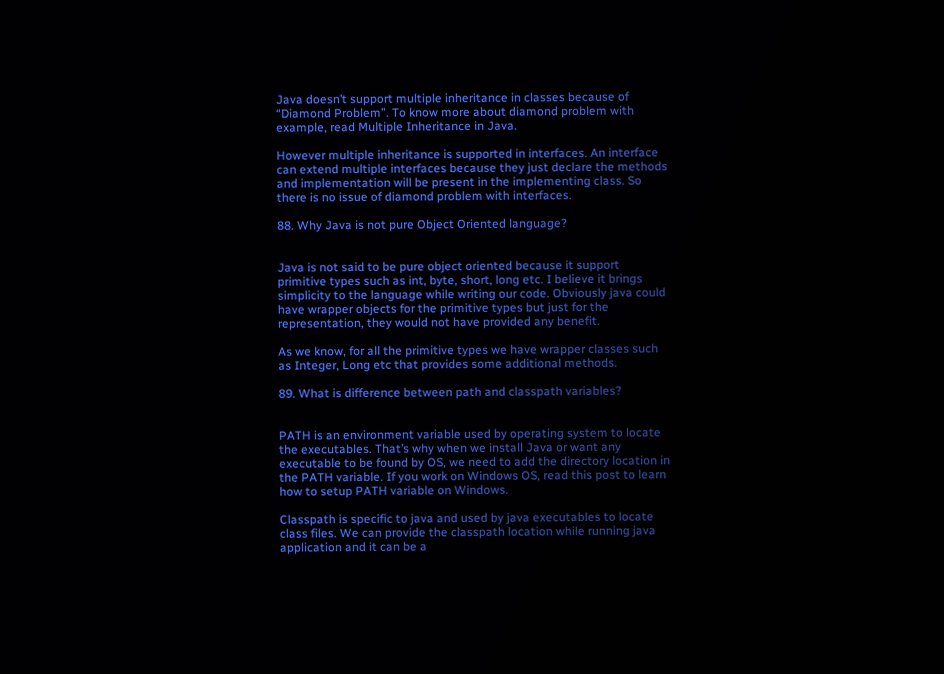Java doesn’t support multiple inheritance in classes because of “Diamond Problem”. To know more about diamond problem with example, read Multiple Inheritance in Java.

However multiple inheritance is supported in interfaces. An interface can extend multiple interfaces because they just declare the methods and implementation will be present in the implementing class. So there is no issue of diamond problem with interfaces.

88. Why Java is not pure Object Oriented language?


Java is not said to be pure object oriented because it support primitive types such as int, byte, short, long etc. I believe it brings simplicity to the language while writing our code. Obviously java could have wrapper objects for the primitive types but just for the representation, they would not have provided any benefit.

As we know, for all the primitive types we have wrapper classes such as Integer, Long etc that provides some additional methods.

89. What is difference between path and classpath variables?


PATH is an environment variable used by operating system to locate the executables. That’s why when we install Java or want any executable to be found by OS, we need to add the directory location in the PATH variable. If you work on Windows OS, read this post to learn how to setup PATH variable on Windows.

Classpath is specific to java and used by java executables to locate class files. We can provide the classpath location while running java application and it can be a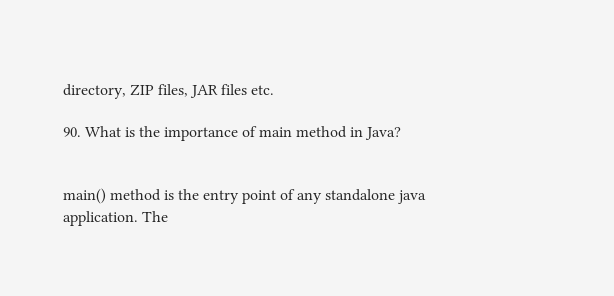directory, ZIP files, JAR files etc.

90. What is the importance of main method in Java?


main() method is the entry point of any standalone java application. The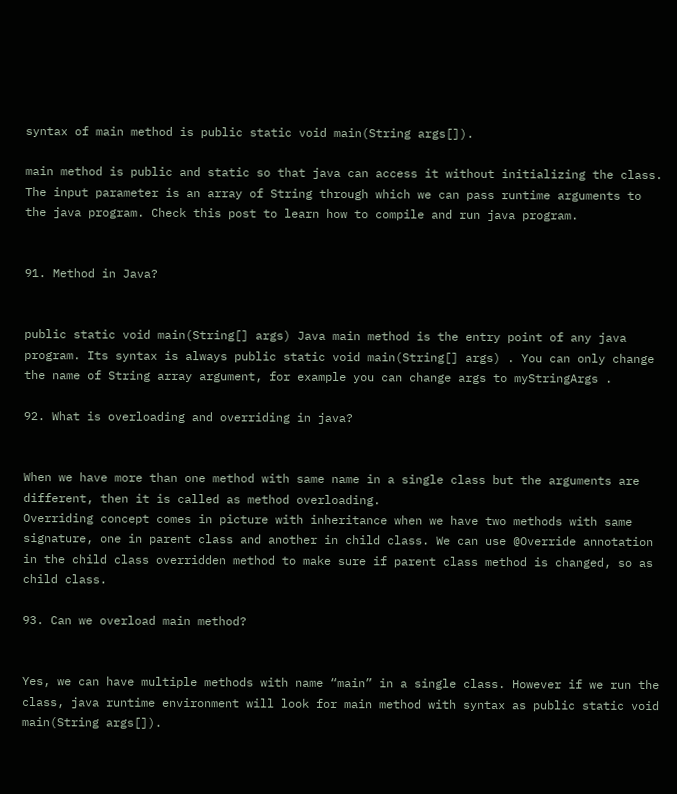syntax of main method is public static void main(String args[]).

main method is public and static so that java can access it without initializing the class. The input parameter is an array of String through which we can pass runtime arguments to the java program. Check this post to learn how to compile and run java program.


91. Method in Java?


public static void main(String[] args) Java main method is the entry point of any java program. Its syntax is always public static void main(String[] args) . You can only change the name of String array argument, for example you can change args to myStringArgs .

92. What is overloading and overriding in java?


When we have more than one method with same name in a single class but the arguments are different, then it is called as method overloading.
Overriding concept comes in picture with inheritance when we have two methods with same signature, one in parent class and another in child class. We can use @Override annotation in the child class overridden method to make sure if parent class method is changed, so as child class.

93. Can we overload main method?


Yes, we can have multiple methods with name “main” in a single class. However if we run the class, java runtime environment will look for main method with syntax as public static void main(String args[]).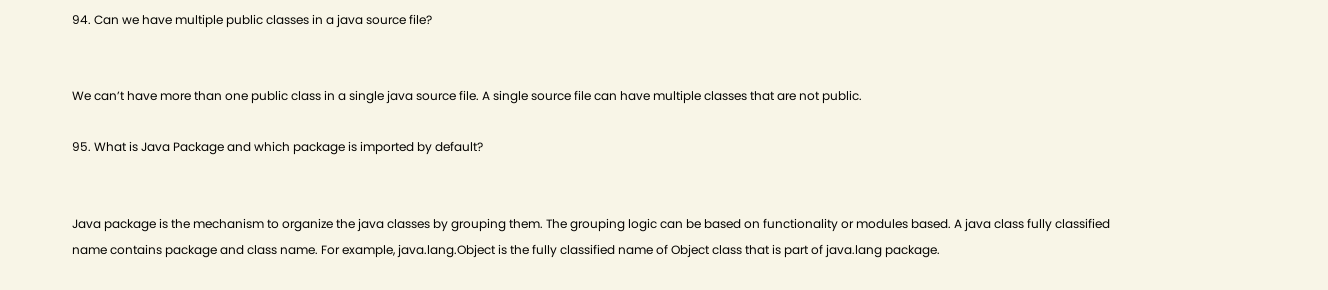94. Can we have multiple public classes in a java source file?


We can’t have more than one public class in a single java source file. A single source file can have multiple classes that are not public.

95. What is Java Package and which package is imported by default?


Java package is the mechanism to organize the java classes by grouping them. The grouping logic can be based on functionality or modules based. A java class fully classified name contains package and class name. For example, java.lang.Object is the fully classified name of Object class that is part of java.lang package.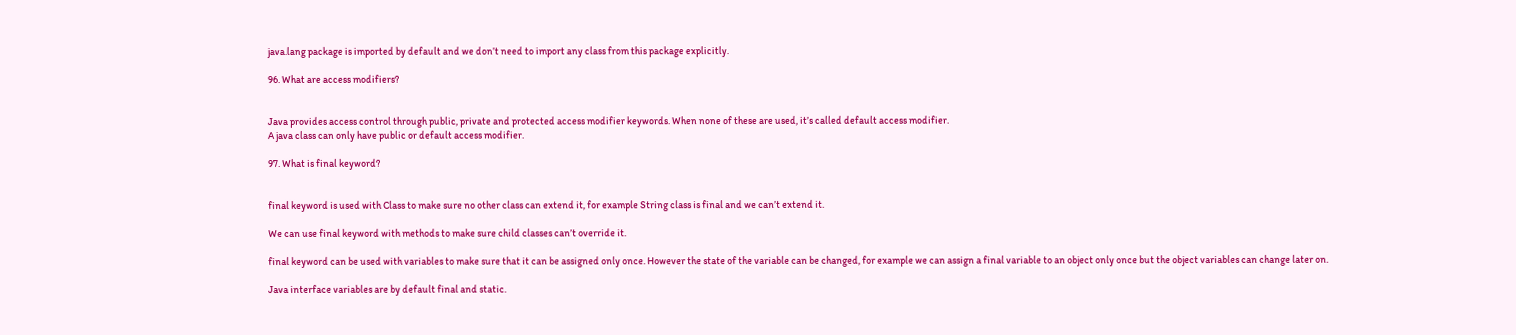java.lang package is imported by default and we don’t need to import any class from this package explicitly.

96. What are access modifiers?


Java provides access control through public, private and protected access modifier keywords. When none of these are used, it’s called default access modifier.
A java class can only have public or default access modifier.

97. What is final keyword?


final keyword is used with Class to make sure no other class can extend it, for example String class is final and we can’t extend it.

We can use final keyword with methods to make sure child classes can’t override it.

final keyword can be used with variables to make sure that it can be assigned only once. However the state of the variable can be changed, for example we can assign a final variable to an object only once but the object variables can change later on.

Java interface variables are by default final and static.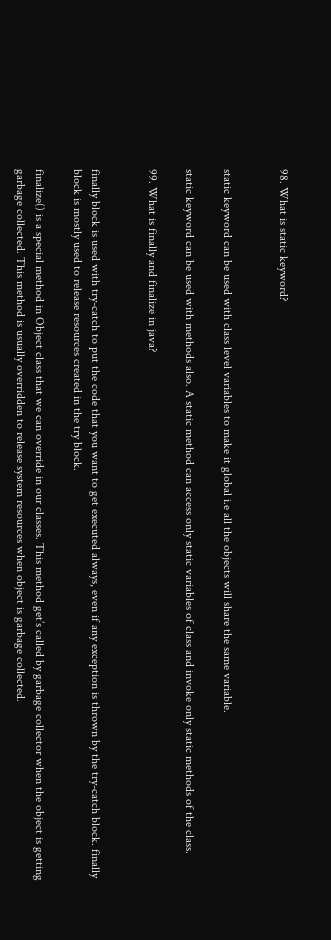98. What is static keyword?


static keyword can be used with class level variables to make it global i.e all the objects will share the same variable.

static keyword can be used with methods also. A static method can access only static variables of class and invoke only static methods of the class.

99. What is finally and finalize in java?


finally block is used with try-catch to put the code that you want to get executed always, even if any exception is thrown by the try-catch block. finally block is mostly used to release resources created in the try block.

finalize() is a special method in Object class that we can override in our classes. This method get’s called by garbage collector when the object is getting garbage collected. This method is usually overridden to release system resources when object is garbage collected.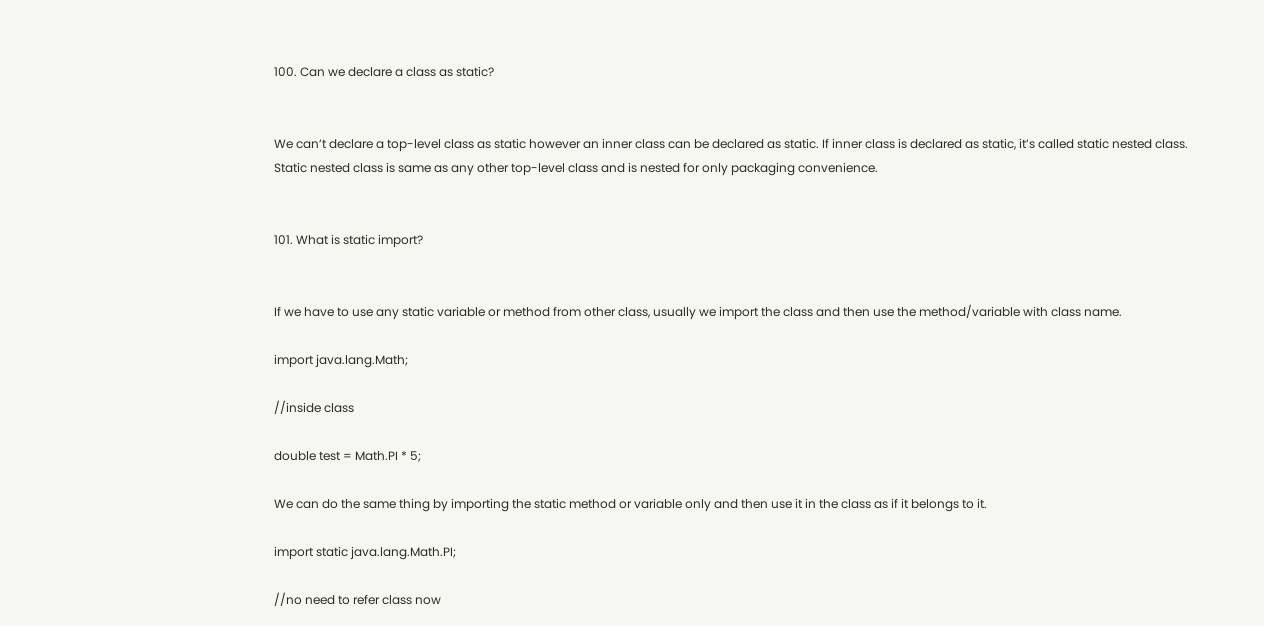100. Can we declare a class as static?


We can’t declare a top-level class as static however an inner class can be declared as static. If inner class is declared as static, it’s called static nested class.
Static nested class is same as any other top-level class and is nested for only packaging convenience.


101. What is static import?


If we have to use any static variable or method from other class, usually we import the class and then use the method/variable with class name.

import java.lang.Math;

//inside class

double test = Math.PI * 5;

We can do the same thing by importing the static method or variable only and then use it in the class as if it belongs to it.

import static java.lang.Math.PI;

//no need to refer class now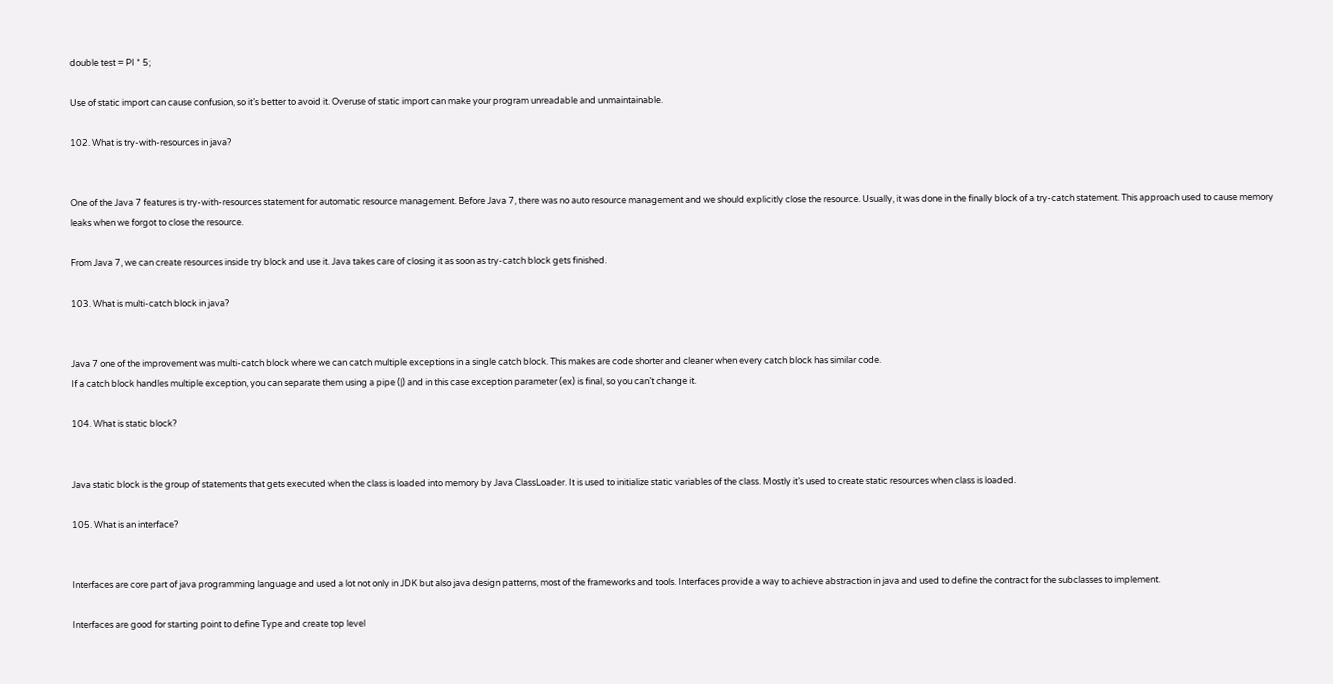double test = PI * 5;

Use of static import can cause confusion, so it’s better to avoid it. Overuse of static import can make your program unreadable and unmaintainable.

102. What is try-with-resources in java?


One of the Java 7 features is try-with-resources statement for automatic resource management. Before Java 7, there was no auto resource management and we should explicitly close the resource. Usually, it was done in the finally block of a try-catch statement. This approach used to cause memory leaks when we forgot to close the resource.

From Java 7, we can create resources inside try block and use it. Java takes care of closing it as soon as try-catch block gets finished.

103. What is multi-catch block in java?


Java 7 one of the improvement was multi-catch block where we can catch multiple exceptions in a single catch block. This makes are code shorter and cleaner when every catch block has similar code.
If a catch block handles multiple exception, you can separate them using a pipe (|) and in this case exception parameter (ex) is final, so you can’t change it.

104. What is static block?


Java static block is the group of statements that gets executed when the class is loaded into memory by Java ClassLoader. It is used to initialize static variables of the class. Mostly it’s used to create static resources when class is loaded.

105. What is an interface?


Interfaces are core part of java programming language and used a lot not only in JDK but also java design patterns, most of the frameworks and tools. Interfaces provide a way to achieve abstraction in java and used to define the contract for the subclasses to implement.

Interfaces are good for starting point to define Type and create top level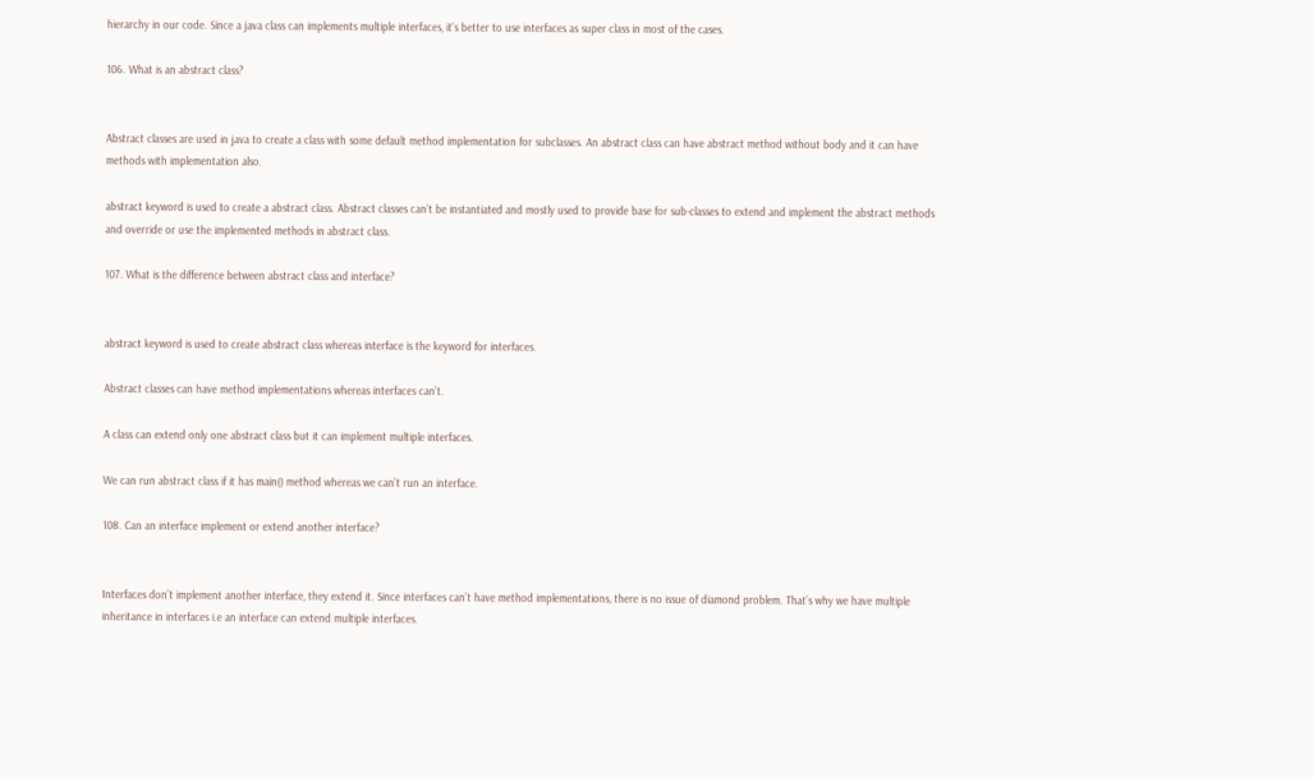hierarchy in our code. Since a java class can implements multiple interfaces, it’s better to use interfaces as super class in most of the cases.

106. What is an abstract class?


Abstract classes are used in java to create a class with some default method implementation for subclasses. An abstract class can have abstract method without body and it can have methods with implementation also.

abstract keyword is used to create a abstract class. Abstract classes can’t be instantiated and mostly used to provide base for sub-classes to extend and implement the abstract methods and override or use the implemented methods in abstract class.

107. What is the difference between abstract class and interface?


abstract keyword is used to create abstract class whereas interface is the keyword for interfaces.

Abstract classes can have method implementations whereas interfaces can’t.

A class can extend only one abstract class but it can implement multiple interfaces.

We can run abstract class if it has main() method whereas we can’t run an interface.

108. Can an interface implement or extend another interface?


Interfaces don’t implement another interface, they extend it. Since interfaces can’t have method implementations, there is no issue of diamond problem. That’s why we have multiple inheritance in interfaces i.e an interface can extend multiple interfaces.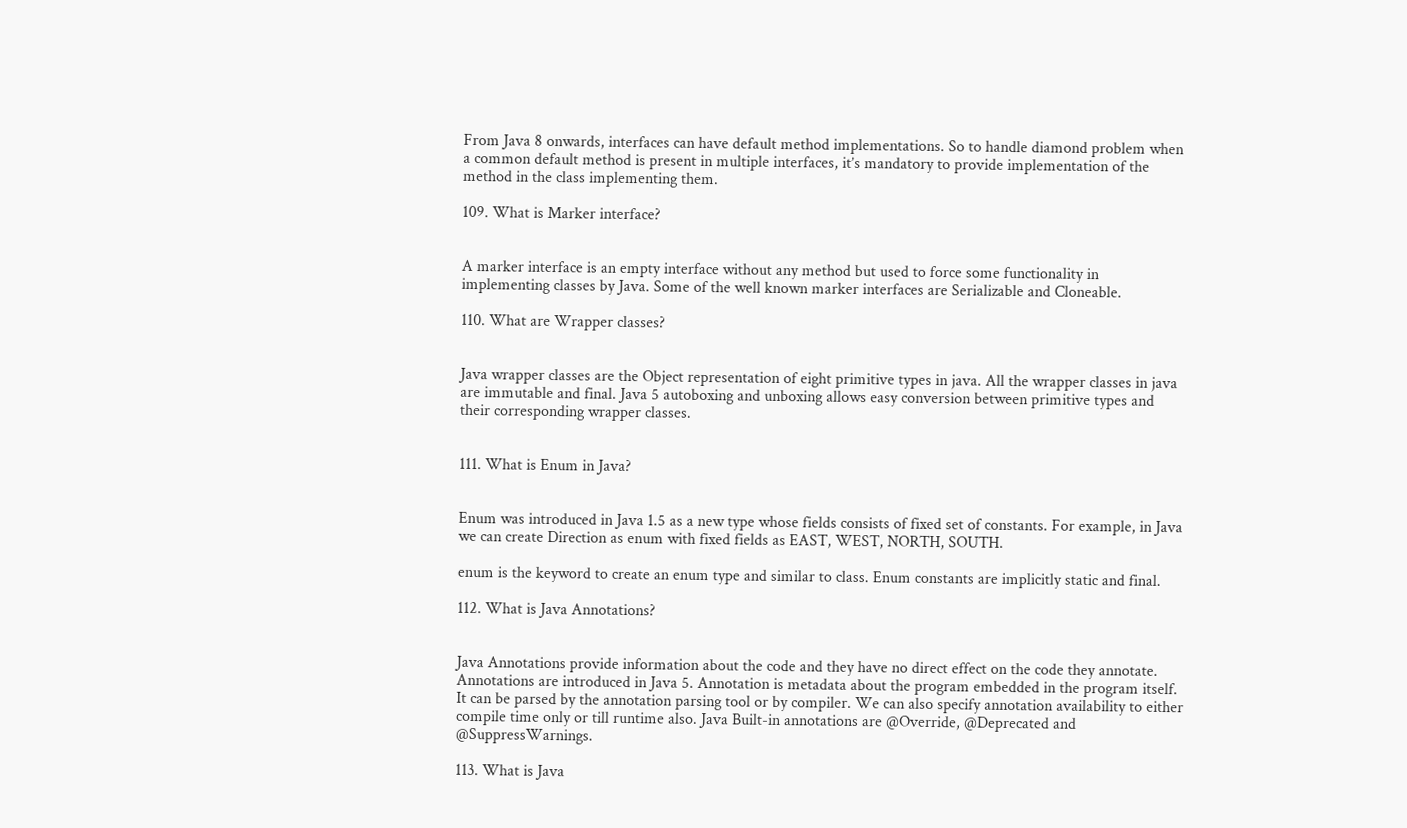From Java 8 onwards, interfaces can have default method implementations. So to handle diamond problem when a common default method is present in multiple interfaces, it’s mandatory to provide implementation of the method in the class implementing them.

109. What is Marker interface?


A marker interface is an empty interface without any method but used to force some functionality in implementing classes by Java. Some of the well known marker interfaces are Serializable and Cloneable.

110. What are Wrapper classes?


Java wrapper classes are the Object representation of eight primitive types in java. All the wrapper classes in java are immutable and final. Java 5 autoboxing and unboxing allows easy conversion between primitive types and their corresponding wrapper classes.


111. What is Enum in Java?


Enum was introduced in Java 1.5 as a new type whose fields consists of fixed set of constants. For example, in Java we can create Direction as enum with fixed fields as EAST, WEST, NORTH, SOUTH.

enum is the keyword to create an enum type and similar to class. Enum constants are implicitly static and final.

112. What is Java Annotations?


Java Annotations provide information about the code and they have no direct effect on the code they annotate. Annotations are introduced in Java 5. Annotation is metadata about the program embedded in the program itself. It can be parsed by the annotation parsing tool or by compiler. We can also specify annotation availability to either compile time only or till runtime also. Java Built-in annotations are @Override, @Deprecated and @SuppressWarnings.

113. What is Java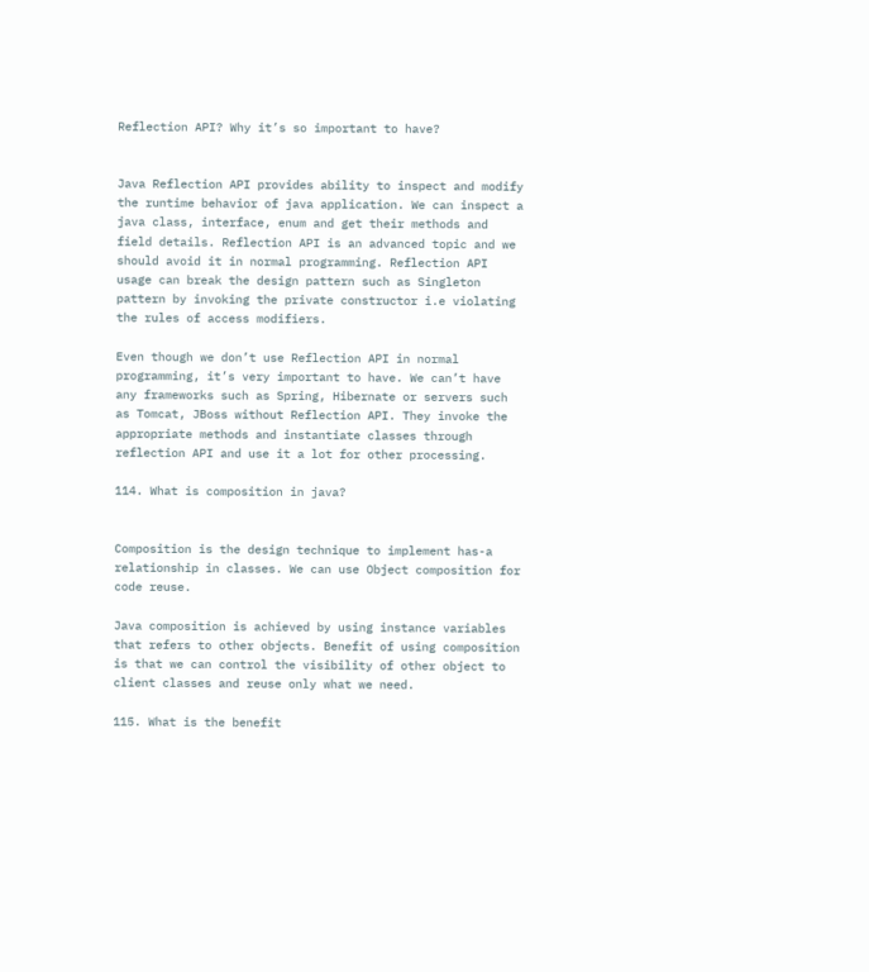Reflection API? Why it’s so important to have?


Java Reflection API provides ability to inspect and modify the runtime behavior of java application. We can inspect a java class, interface, enum and get their methods and field details. Reflection API is an advanced topic and we should avoid it in normal programming. Reflection API usage can break the design pattern such as Singleton pattern by invoking the private constructor i.e violating the rules of access modifiers.

Even though we don’t use Reflection API in normal programming, it’s very important to have. We can’t have any frameworks such as Spring, Hibernate or servers such as Tomcat, JBoss without Reflection API. They invoke the appropriate methods and instantiate classes through reflection API and use it a lot for other processing.

114. What is composition in java?


Composition is the design technique to implement has-a relationship in classes. We can use Object composition for code reuse.

Java composition is achieved by using instance variables that refers to other objects. Benefit of using composition is that we can control the visibility of other object to client classes and reuse only what we need.

115. What is the benefit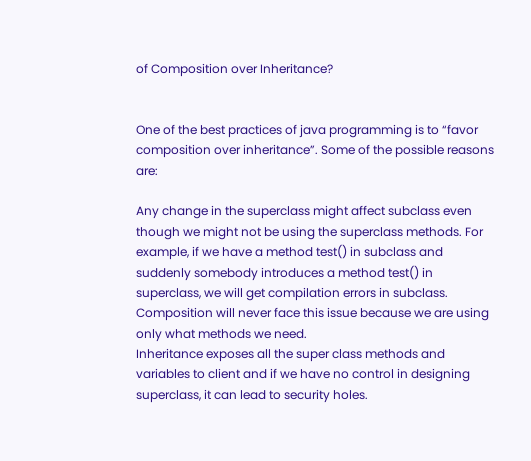of Composition over Inheritance?


One of the best practices of java programming is to “favor composition over inheritance”. Some of the possible reasons are:

Any change in the superclass might affect subclass even though we might not be using the superclass methods. For example, if we have a method test() in subclass and suddenly somebody introduces a method test() in superclass, we will get compilation errors in subclass. Composition will never face this issue because we are using only what methods we need.
Inheritance exposes all the super class methods and variables to client and if we have no control in designing superclass, it can lead to security holes.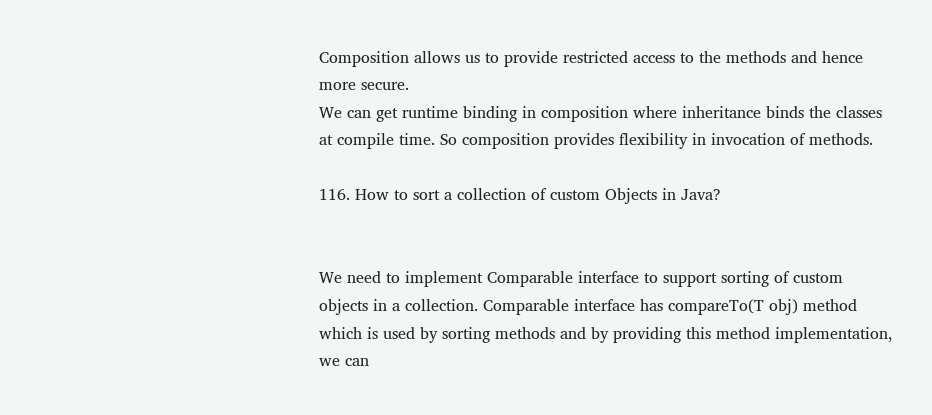Composition allows us to provide restricted access to the methods and hence more secure.
We can get runtime binding in composition where inheritance binds the classes at compile time. So composition provides flexibility in invocation of methods.

116. How to sort a collection of custom Objects in Java?


We need to implement Comparable interface to support sorting of custom objects in a collection. Comparable interface has compareTo(T obj) method which is used by sorting methods and by providing this method implementation, we can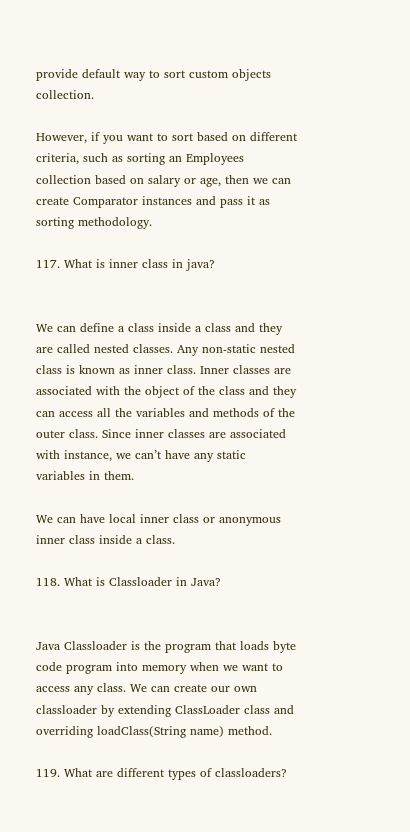provide default way to sort custom objects collection.

However, if you want to sort based on different criteria, such as sorting an Employees collection based on salary or age, then we can create Comparator instances and pass it as sorting methodology.

117. What is inner class in java?


We can define a class inside a class and they are called nested classes. Any non-static nested class is known as inner class. Inner classes are associated with the object of the class and they can access all the variables and methods of the outer class. Since inner classes are associated with instance, we can’t have any static variables in them.

We can have local inner class or anonymous inner class inside a class.

118. What is Classloader in Java?


Java Classloader is the program that loads byte code program into memory when we want to access any class. We can create our own classloader by extending ClassLoader class and overriding loadClass(String name) method.

119. What are different types of classloaders?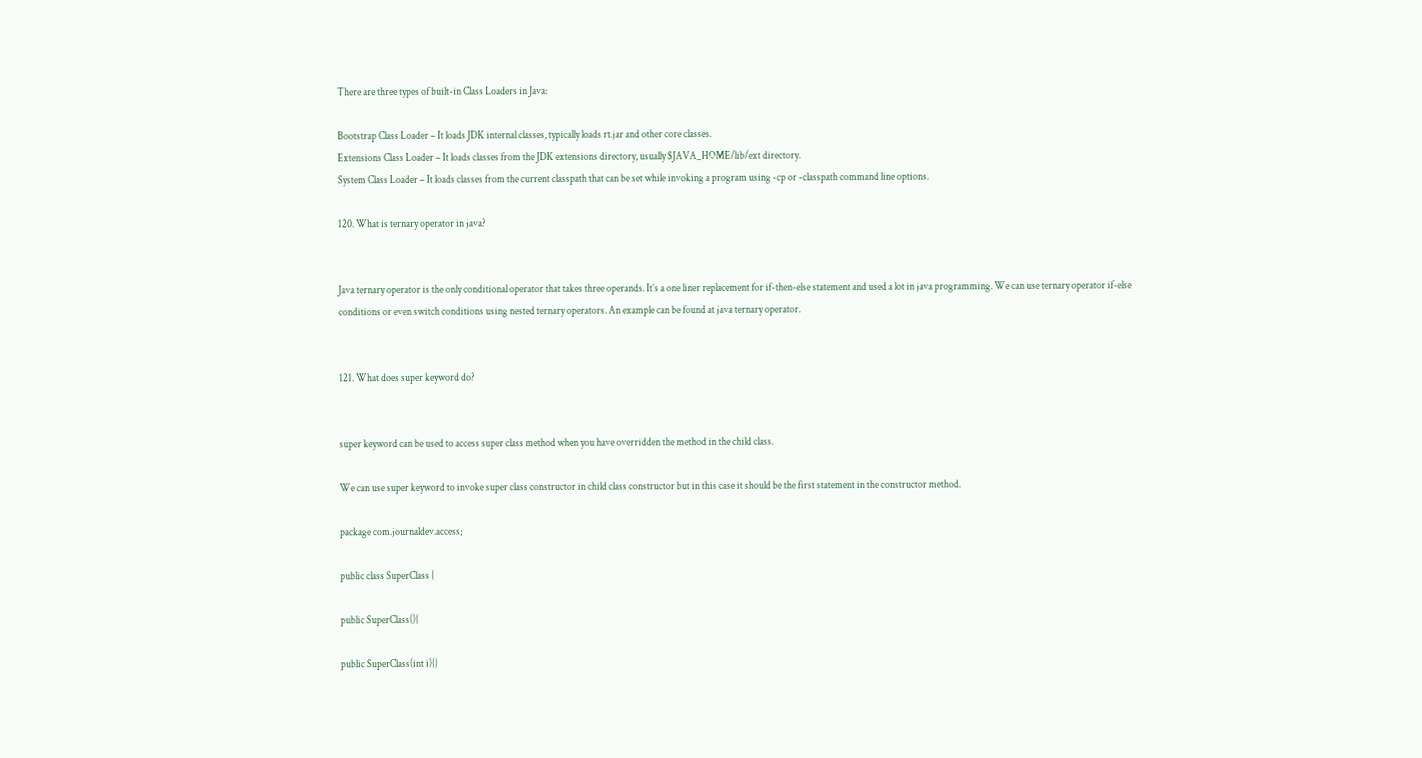There are three types of built-in Class Loaders in Java:

Bootstrap Class Loader – It loads JDK internal classes, typically loads rt.jar and other core classes.
Extensions Class Loader – It loads classes from the JDK extensions directory, usually $JAVA_HOME/lib/ext directory.
System Class Loader – It loads classes from the current classpath that can be set while invoking a program using -cp or -classpath command line options.

120. What is ternary operator in java?


Java ternary operator is the only conditional operator that takes three operands. It’s a one liner replacement for if-then-else statement and used a lot in java programming. We can use ternary operator if-else conditions or even switch conditions using nested ternary operators. An example can be found at java ternary operator.


121. What does super keyword do?


super keyword can be used to access super class method when you have overridden the method in the child class.

We can use super keyword to invoke super class constructor in child class constructor but in this case it should be the first statement in the constructor method.

package com.journaldev.access;

public class SuperClass {

public SuperClass(){

public SuperClass(int i){}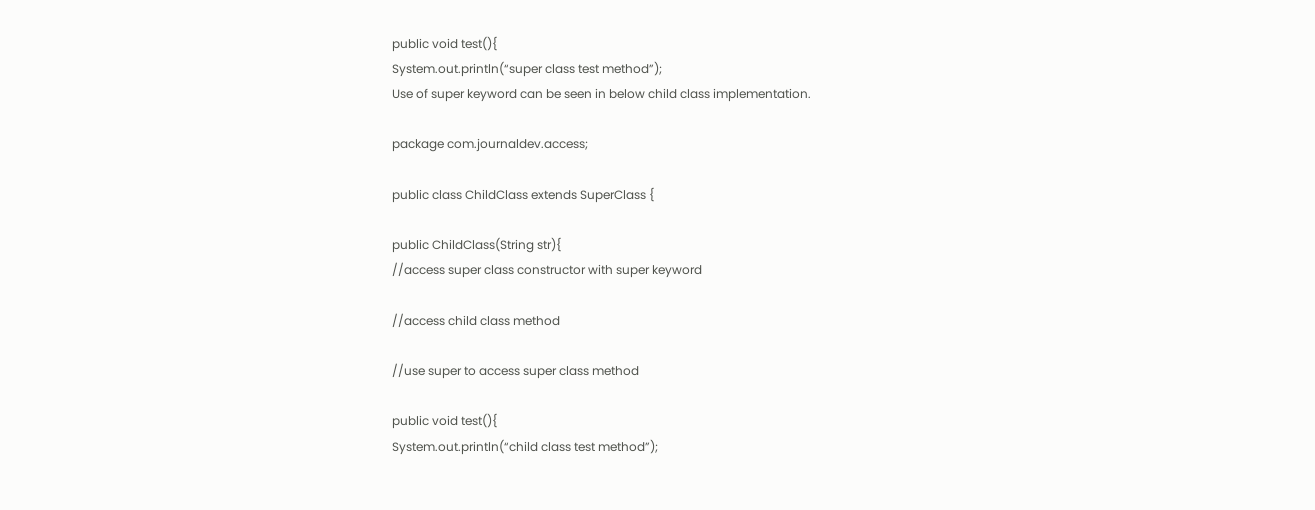public void test(){
System.out.println(“super class test method”);
Use of super keyword can be seen in below child class implementation.

package com.journaldev.access;

public class ChildClass extends SuperClass {

public ChildClass(String str){
//access super class constructor with super keyword

//access child class method

//use super to access super class method

public void test(){
System.out.println(“child class test method”);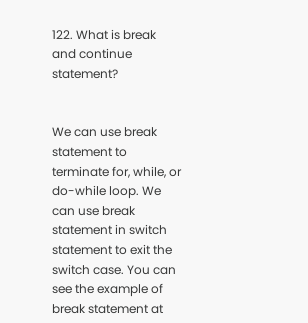122. What is break and continue statement?


We can use break statement to terminate for, while, or do-while loop. We can use break statement in switch statement to exit the switch case. You can see the example of break statement at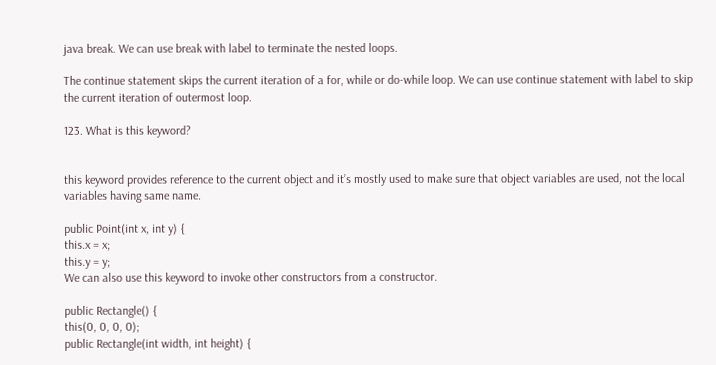java break. We can use break with label to terminate the nested loops.

The continue statement skips the current iteration of a for, while or do-while loop. We can use continue statement with label to skip the current iteration of outermost loop.

123. What is this keyword?


this keyword provides reference to the current object and it’s mostly used to make sure that object variables are used, not the local variables having same name.

public Point(int x, int y) {
this.x = x;
this.y = y;
We can also use this keyword to invoke other constructors from a constructor.

public Rectangle() {
this(0, 0, 0, 0);
public Rectangle(int width, int height) {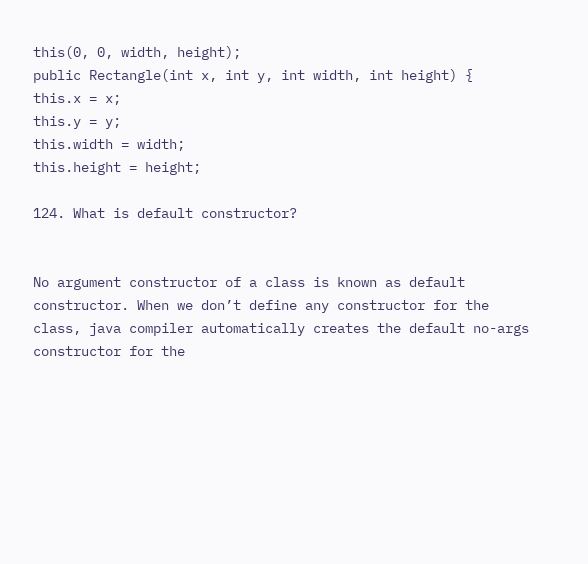this(0, 0, width, height);
public Rectangle(int x, int y, int width, int height) {
this.x = x;
this.y = y;
this.width = width;
this.height = height;

124. What is default constructor?


No argument constructor of a class is known as default constructor. When we don’t define any constructor for the class, java compiler automatically creates the default no-args constructor for the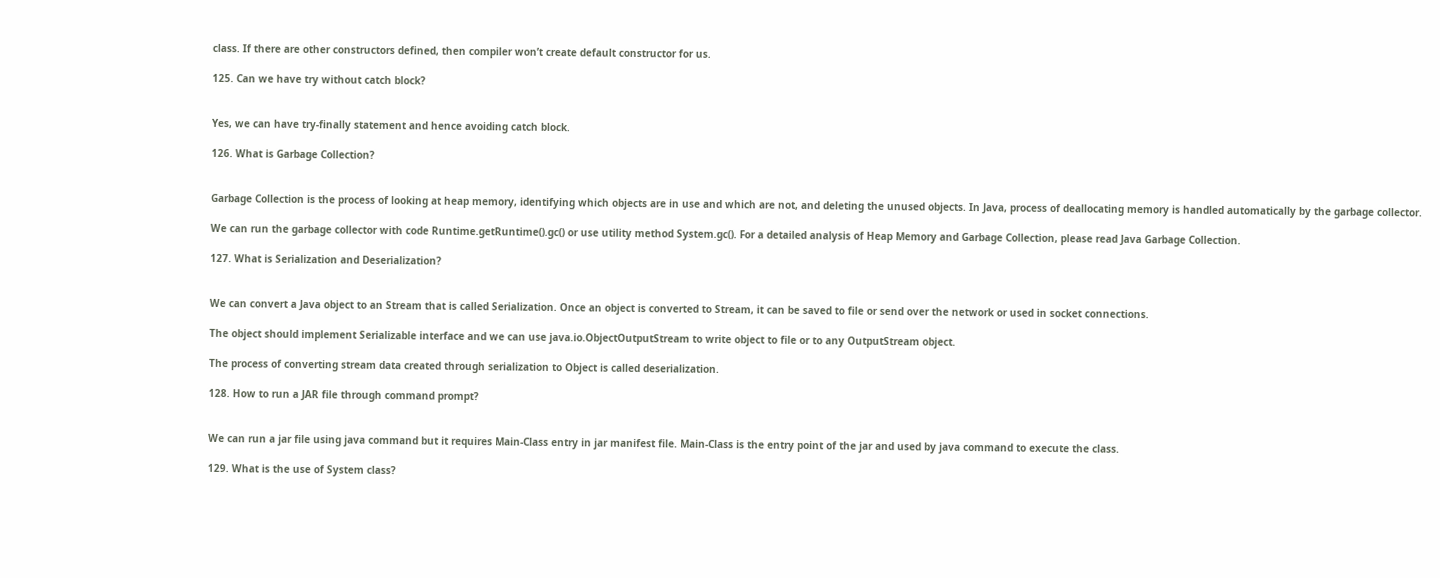class. If there are other constructors defined, then compiler won’t create default constructor for us.

125. Can we have try without catch block?


Yes, we can have try-finally statement and hence avoiding catch block.

126. What is Garbage Collection?


Garbage Collection is the process of looking at heap memory, identifying which objects are in use and which are not, and deleting the unused objects. In Java, process of deallocating memory is handled automatically by the garbage collector.

We can run the garbage collector with code Runtime.getRuntime().gc() or use utility method System.gc(). For a detailed analysis of Heap Memory and Garbage Collection, please read Java Garbage Collection.

127. What is Serialization and Deserialization?


We can convert a Java object to an Stream that is called Serialization. Once an object is converted to Stream, it can be saved to file or send over the network or used in socket connections.

The object should implement Serializable interface and we can use java.io.ObjectOutputStream to write object to file or to any OutputStream object.

The process of converting stream data created through serialization to Object is called deserialization.

128. How to run a JAR file through command prompt?


We can run a jar file using java command but it requires Main-Class entry in jar manifest file. Main-Class is the entry point of the jar and used by java command to execute the class.

129. What is the use of System class?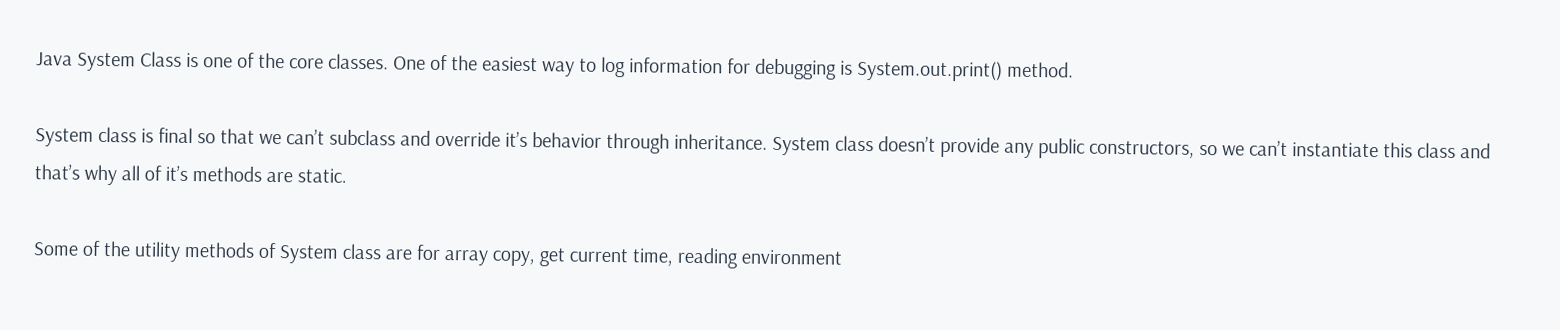Java System Class is one of the core classes. One of the easiest way to log information for debugging is System.out.print() method.

System class is final so that we can’t subclass and override it’s behavior through inheritance. System class doesn’t provide any public constructors, so we can’t instantiate this class and that’s why all of it’s methods are static.

Some of the utility methods of System class are for array copy, get current time, reading environment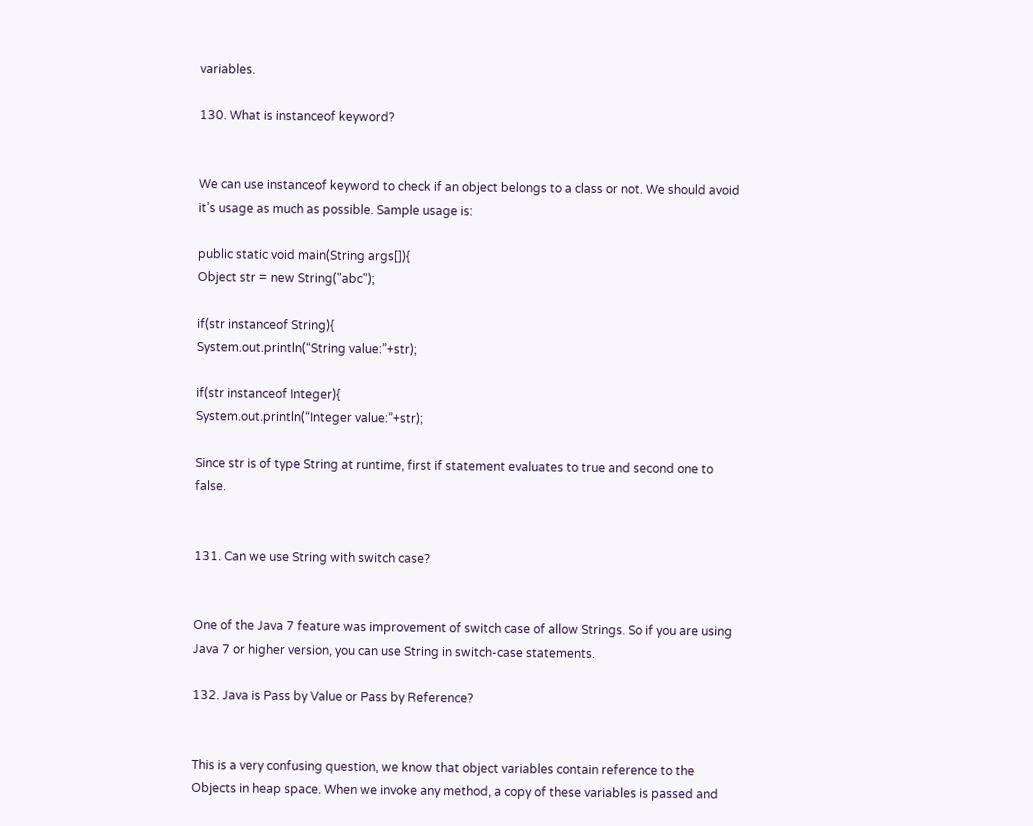variables.

130. What is instanceof keyword?


We can use instanceof keyword to check if an object belongs to a class or not. We should avoid it’s usage as much as possible. Sample usage is:

public static void main(String args[]){
Object str = new String("abc");

if(str instanceof String){
System.out.println(“String value:”+str);

if(str instanceof Integer){
System.out.println(“Integer value:”+str);

Since str is of type String at runtime, first if statement evaluates to true and second one to false.


131. Can we use String with switch case?


One of the Java 7 feature was improvement of switch case of allow Strings. So if you are using Java 7 or higher version, you can use String in switch-case statements.

132. Java is Pass by Value or Pass by Reference?


This is a very confusing question, we know that object variables contain reference to the Objects in heap space. When we invoke any method, a copy of these variables is passed and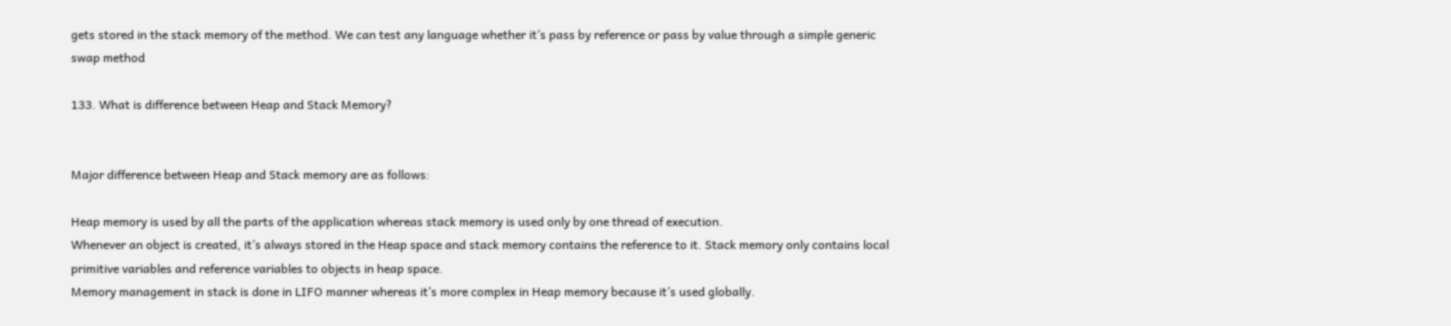gets stored in the stack memory of the method. We can test any language whether it’s pass by reference or pass by value through a simple generic swap method

133. What is difference between Heap and Stack Memory?


Major difference between Heap and Stack memory are as follows:

Heap memory is used by all the parts of the application whereas stack memory is used only by one thread of execution.
Whenever an object is created, it’s always stored in the Heap space and stack memory contains the reference to it. Stack memory only contains local primitive variables and reference variables to objects in heap space.
Memory management in stack is done in LIFO manner whereas it’s more complex in Heap memory because it’s used globally.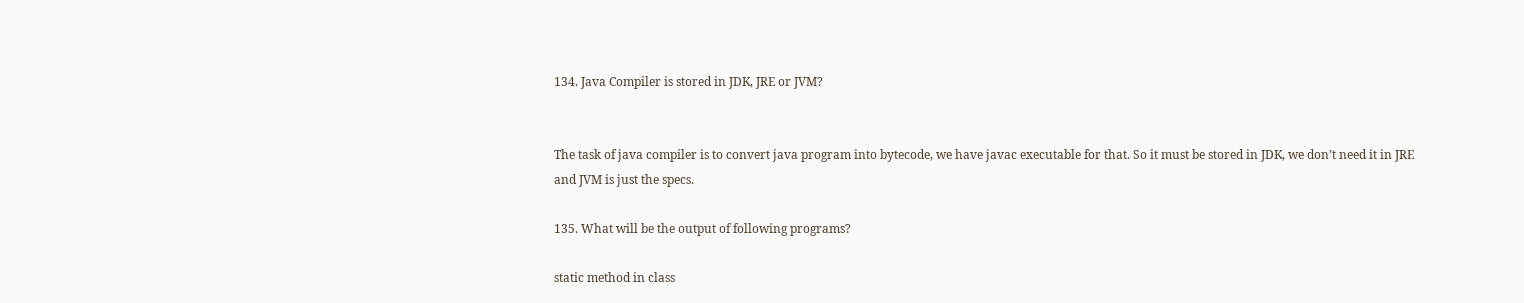134. Java Compiler is stored in JDK, JRE or JVM?


The task of java compiler is to convert java program into bytecode, we have javac executable for that. So it must be stored in JDK, we don’t need it in JRE and JVM is just the specs.

135. What will be the output of following programs?

static method in class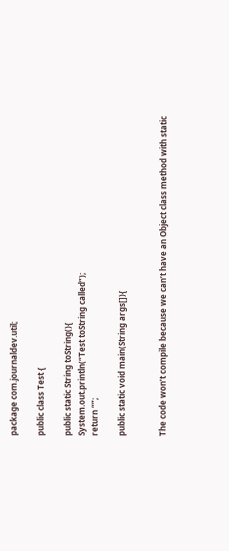package com.journaldev.util;

public class Test {

public static String toString(){
System.out.println(“Test toString called”);
return “”;

public static void main(String args[]){


The code won’t compile because we can’t have an Object class method with static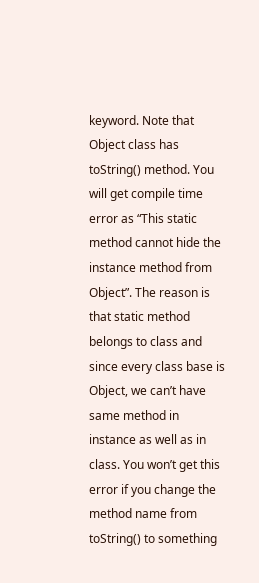keyword. Note that Object class has toString() method. You will get compile time error as “This static method cannot hide the instance method from Object”. The reason is that static method belongs to class and since every class base is Object, we can’t have same method in instance as well as in class. You won’t get this error if you change the method name from toString() to something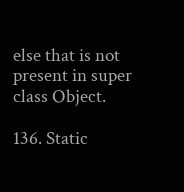else that is not present in super class Object.

136. Static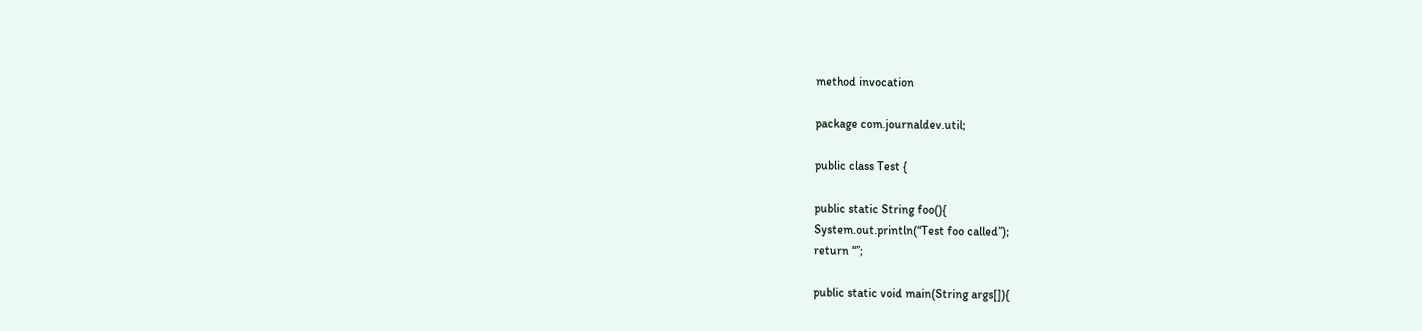method invocation

package com.journaldev.util;

public class Test {

public static String foo(){
System.out.println(“Test foo called”);
return “”;

public static void main(String args[]){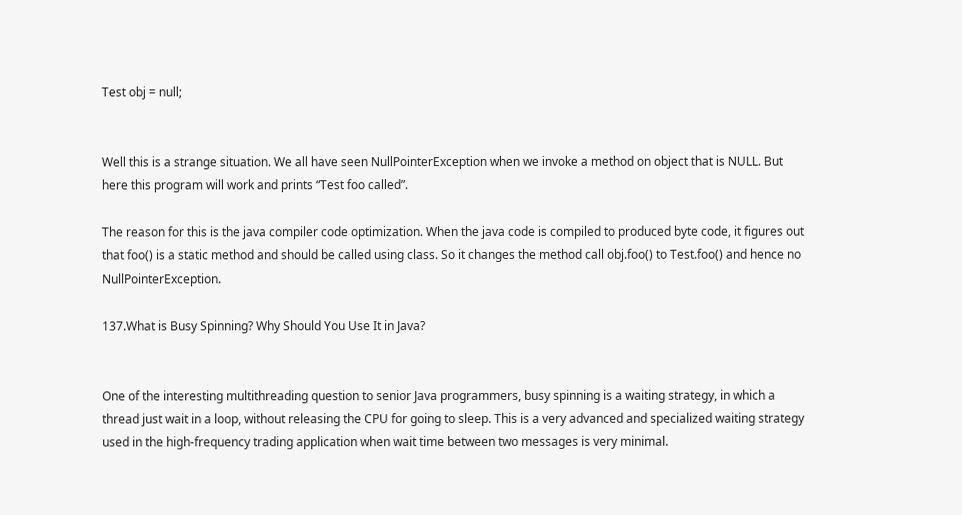Test obj = null;


Well this is a strange situation. We all have seen NullPointerException when we invoke a method on object that is NULL. But here this program will work and prints “Test foo called”.

The reason for this is the java compiler code optimization. When the java code is compiled to produced byte code, it figures out that foo() is a static method and should be called using class. So it changes the method call obj.foo() to Test.foo() and hence no NullPointerException.

137.What is Busy Spinning? Why Should You Use It in Java?


One of the interesting multithreading question to senior Java programmers, busy spinning is a waiting strategy, in which a thread just wait in a loop, without releasing the CPU for going to sleep. This is a very advanced and specialized waiting strategy used in the high-frequency trading application when wait time between two messages is very minimal.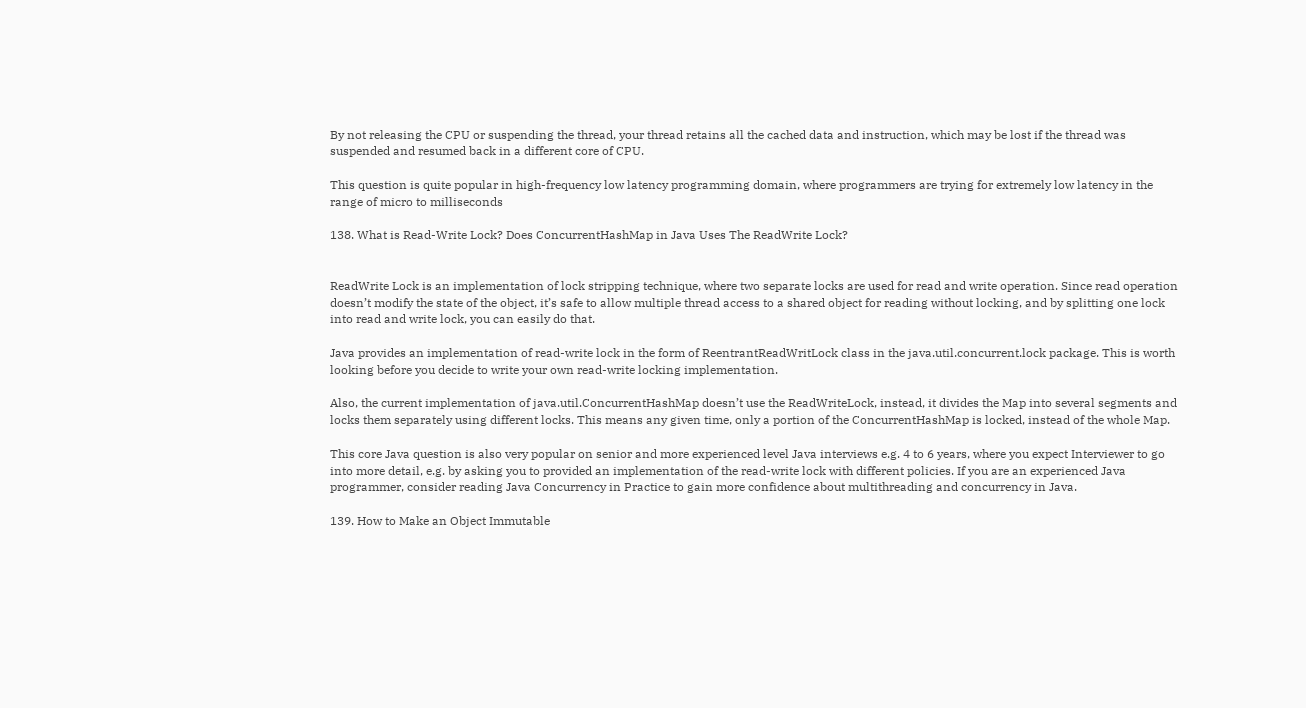By not releasing the CPU or suspending the thread, your thread retains all the cached data and instruction, which may be lost if the thread was suspended and resumed back in a different core of CPU.

This question is quite popular in high-frequency low latency programming domain, where programmers are trying for extremely low latency in the range of micro to milliseconds

138. What is Read-Write Lock? Does ConcurrentHashMap in Java Uses The ReadWrite Lock?


ReadWrite Lock is an implementation of lock stripping technique, where two separate locks are used for read and write operation. Since read operation doesn’t modify the state of the object, it’s safe to allow multiple thread access to a shared object for reading without locking, and by splitting one lock into read and write lock, you can easily do that.

Java provides an implementation of read-write lock in the form of ReentrantReadWritLock class in the java.util.concurrent.lock package. This is worth looking before you decide to write your own read-write locking implementation.

Also, the current implementation of java.util.ConcurrentHashMap doesn’t use the ReadWriteLock, instead, it divides the Map into several segments and locks them separately using different locks. This means any given time, only a portion of the ConcurrentHashMap is locked, instead of the whole Map.

This core Java question is also very popular on senior and more experienced level Java interviews e.g. 4 to 6 years, where you expect Interviewer to go into more detail, e.g. by asking you to provided an implementation of the read-write lock with different policies. If you are an experienced Java programmer, consider reading Java Concurrency in Practice to gain more confidence about multithreading and concurrency in Java.

139. How to Make an Object Immutable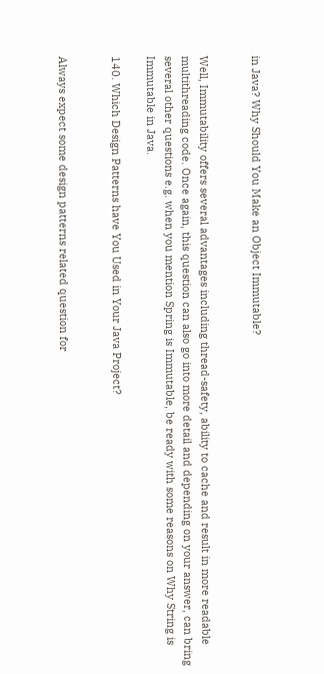in Java? Why Should You Make an Object Immutable?


Well, Immutability offers several advantages including thread-safety, ability to cache and result in more readable multithreading code. Once again, this question can also go into more detail and depending on your answer, can bring several other questions e.g. when you mention Spring is Immutable, be ready with some reasons on Why String is Immutable in Java.

140. Which Design Patterns have You Used in Your Java Project?


Always expect some design patterns related question for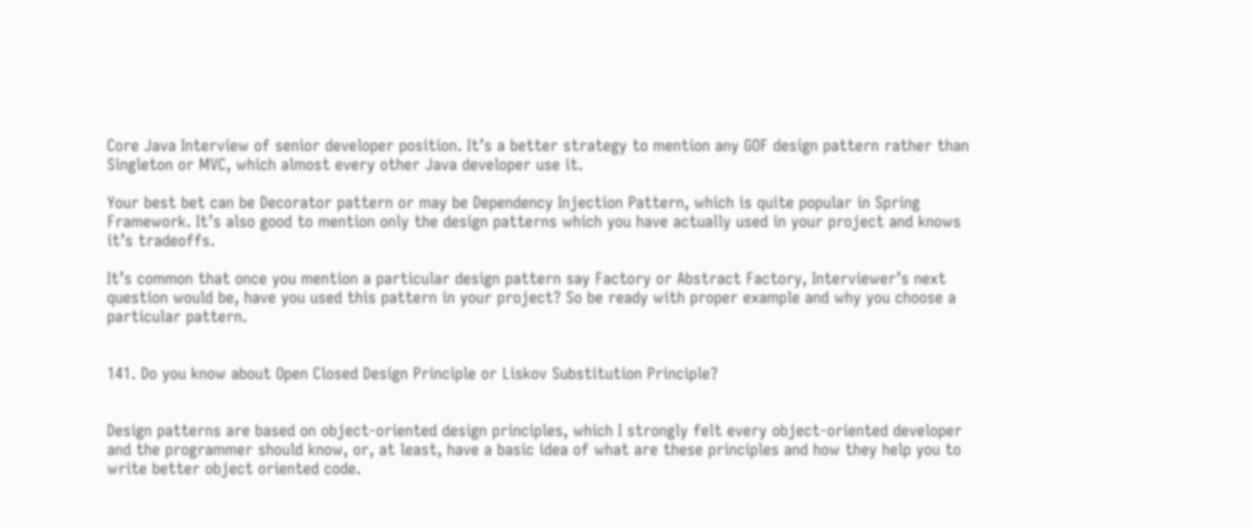Core Java Interview of senior developer position. It’s a better strategy to mention any GOF design pattern rather than Singleton or MVC, which almost every other Java developer use it.

Your best bet can be Decorator pattern or may be Dependency Injection Pattern, which is quite popular in Spring Framework. It’s also good to mention only the design patterns which you have actually used in your project and knows it’s tradeoffs.

It’s common that once you mention a particular design pattern say Factory or Abstract Factory, Interviewer’s next question would be, have you used this pattern in your project? So be ready with proper example and why you choose a particular pattern.


141. Do you know about Open Closed Design Principle or Liskov Substitution Principle?


Design patterns are based on object-oriented design principles, which I strongly felt every object-oriented developer and the programmer should know, or, at least, have a basic idea of what are these principles and how they help you to write better object oriented code.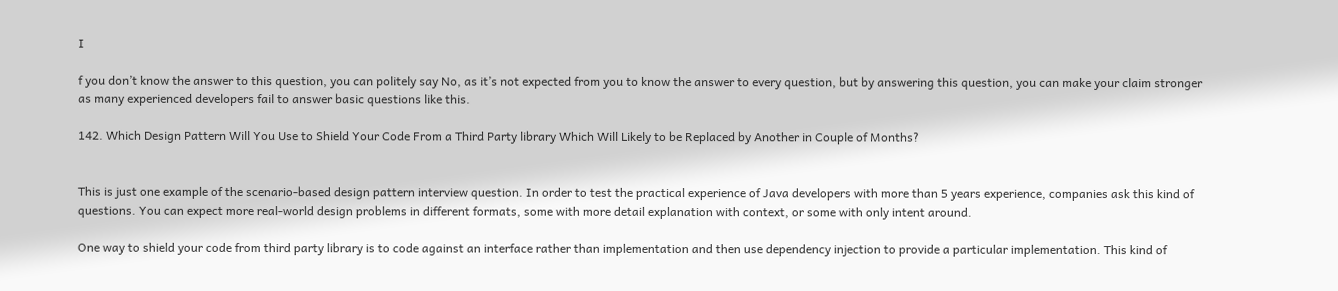I

f you don’t know the answer to this question, you can politely say No, as it’s not expected from you to know the answer to every question, but by answering this question, you can make your claim stronger as many experienced developers fail to answer basic questions like this.

142. Which Design Pattern Will You Use to Shield Your Code From a Third Party library Which Will Likely to be Replaced by Another in Couple of Months?


This is just one example of the scenario-based design pattern interview question. In order to test the practical experience of Java developers with more than 5 years experience, companies ask this kind of questions. You can expect more real-world design problems in different formats, some with more detail explanation with context, or some with only intent around.

One way to shield your code from third party library is to code against an interface rather than implementation and then use dependency injection to provide a particular implementation. This kind of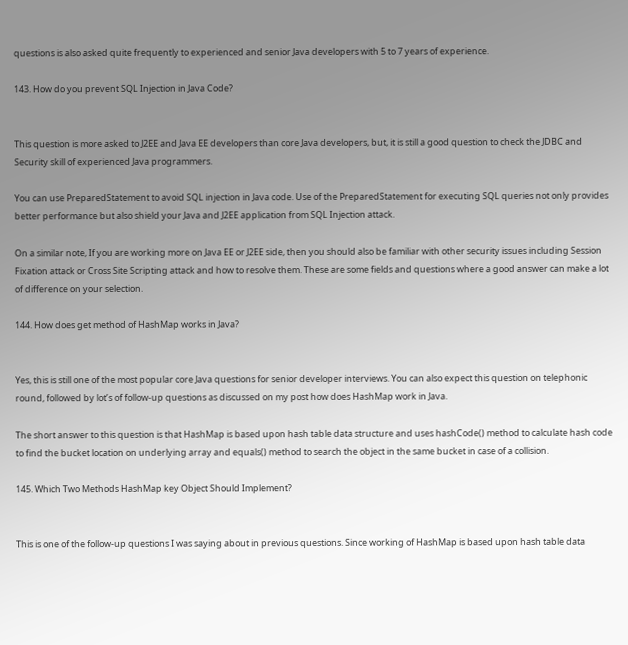questions is also asked quite frequently to experienced and senior Java developers with 5 to 7 years of experience.

143. How do you prevent SQL Injection in Java Code?


This question is more asked to J2EE and Java EE developers than core Java developers, but, it is still a good question to check the JDBC and Security skill of experienced Java programmers.

You can use PreparedStatement to avoid SQL injection in Java code. Use of the PreparedStatement for executing SQL queries not only provides better performance but also shield your Java and J2EE application from SQL Injection attack.

On a similar note, If you are working more on Java EE or J2EE side, then you should also be familiar with other security issues including Session Fixation attack or Cross Site Scripting attack and how to resolve them. These are some fields and questions where a good answer can make a lot of difference on your selection.

144. How does get method of HashMap works in Java?


Yes, this is still one of the most popular core Java questions for senior developer interviews. You can also expect this question on telephonic round, followed by lot’s of follow-up questions as discussed on my post how does HashMap work in Java.

The short answer to this question is that HashMap is based upon hash table data structure and uses hashCode() method to calculate hash code to find the bucket location on underlying array and equals() method to search the object in the same bucket in case of a collision.

145. Which Two Methods HashMap key Object Should Implement?


This is one of the follow-up questions I was saying about in previous questions. Since working of HashMap is based upon hash table data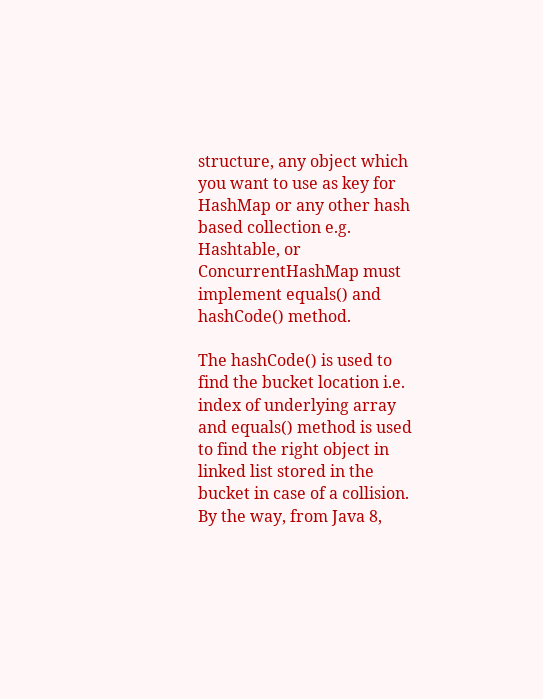structure, any object which you want to use as key for HashMap or any other hash based collection e.g. Hashtable, or ConcurrentHashMap must implement equals() and hashCode() method.

The hashCode() is used to find the bucket location i.e. index of underlying array and equals() method is used to find the right object in linked list stored in the bucket in case of a collision. By the way, from Java 8,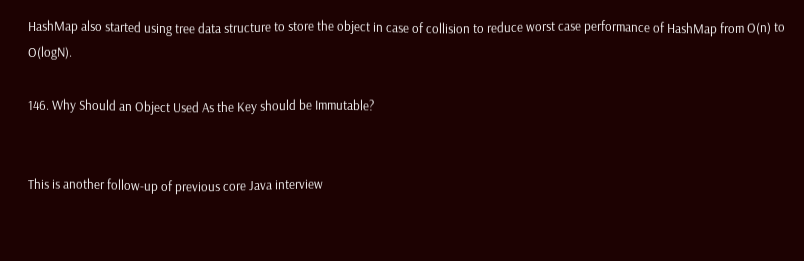HashMap also started using tree data structure to store the object in case of collision to reduce worst case performance of HashMap from O(n) to O(logN).

146. Why Should an Object Used As the Key should be Immutable?


This is another follow-up of previous core Java interview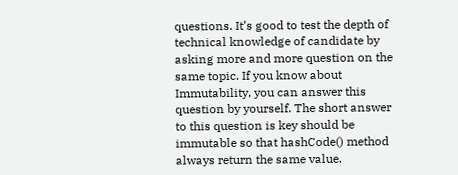questions. It’s good to test the depth of technical knowledge of candidate by asking more and more question on the same topic. If you know about Immutability, you can answer this question by yourself. The short answer to this question is key should be immutable so that hashCode() method always return the same value.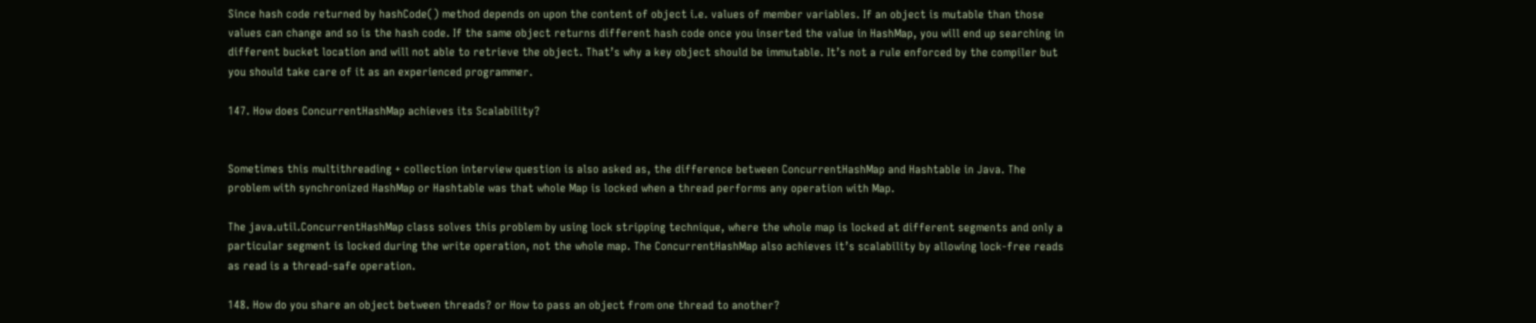Since hash code returned by hashCode() method depends on upon the content of object i.e. values of member variables. If an object is mutable than those values can change and so is the hash code. If the same object returns different hash code once you inserted the value in HashMap, you will end up searching in different bucket location and will not able to retrieve the object. That’s why a key object should be immutable. It’s not a rule enforced by the compiler but you should take care of it as an experienced programmer.

147. How does ConcurrentHashMap achieves its Scalability?


Sometimes this multithreading + collection interview question is also asked as, the difference between ConcurrentHashMap and Hashtable in Java. The problem with synchronized HashMap or Hashtable was that whole Map is locked when a thread performs any operation with Map.

The java.util.ConcurrentHashMap class solves this problem by using lock stripping technique, where the whole map is locked at different segments and only a particular segment is locked during the write operation, not the whole map. The ConcurrentHashMap also achieves it’s scalability by allowing lock-free reads as read is a thread-safe operation.

148. How do you share an object between threads? or How to pass an object from one thread to another?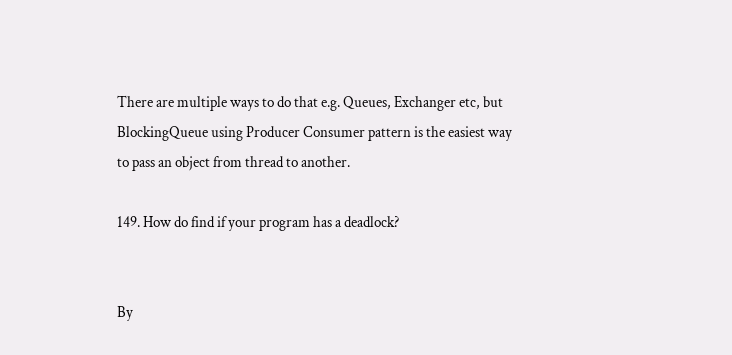There are multiple ways to do that e.g. Queues, Exchanger etc, but BlockingQueue using Producer Consumer pattern is the easiest way to pass an object from thread to another.

149. How do find if your program has a deadlock?


By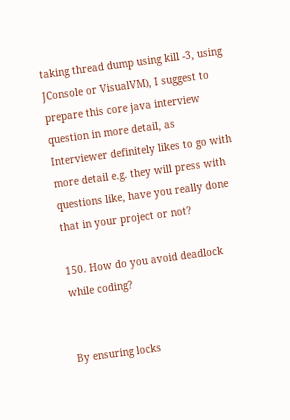taking thread dump using kill -3, using JConsole or VisualVM), I suggest to prepare this core java interview question in more detail, as Interviewer definitely likes to go with more detail e.g. they will press with questions like, have you really done that in your project or not?

150. How do you avoid deadlock while coding?


By ensuring locks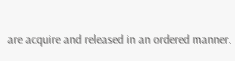are acquire and released in an ordered manner.